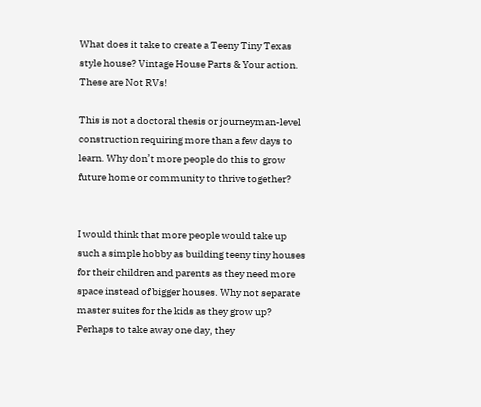What does it take to create a Teeny Tiny Texas style house? Vintage House Parts & Your action. These are Not RVs!

This is not a doctoral thesis or journeyman-level construction requiring more than a few days to learn. Why don’t more people do this to grow future home or community to thrive together?


I would think that more people would take up such a simple hobby as building teeny tiny houses for their children and parents as they need more space instead of bigger houses. Why not separate master suites for the kids as they grow up? Perhaps to take away one day, they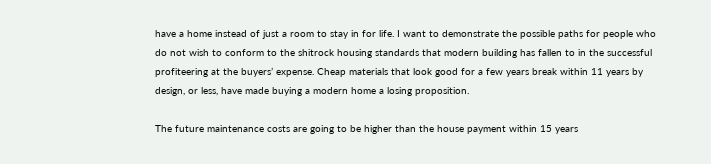have a home instead of just a room to stay in for life. I want to demonstrate the possible paths for people who do not wish to conform to the shitrock housing standards that modern building has fallen to in the successful profiteering at the buyers’ expense. Cheap materials that look good for a few years break within 11 years by design, or less, have made buying a modern home a losing proposition.

The future maintenance costs are going to be higher than the house payment within 15 years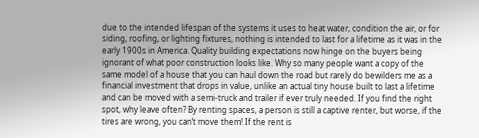due to the intended lifespan of the systems it uses to heat water, condition the air, or for siding, roofing, or lighting fixtures, nothing is intended to last for a lifetime as it was in the early 1900s in America. Quality building expectations now hinge on the buyers being ignorant of what poor construction looks like. Why so many people want a copy of the same model of a house that you can haul down the road but rarely do bewilders me as a financial investment that drops in value, unlike an actual tiny house built to last a lifetime and can be moved with a semi-truck and trailer if ever truly needed. If you find the right spot, why leave often? By renting spaces, a person is still a captive renter, but worse, if the tires are wrong, you can’t move them! If the rent is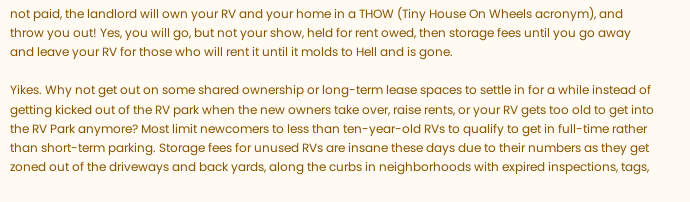not paid, the landlord will own your RV and your home in a THOW (Tiny House On Wheels acronym), and throw you out! Yes, you will go, but not your show, held for rent owed, then storage fees until you go away and leave your RV for those who will rent it until it molds to Hell and is gone.

Yikes. Why not get out on some shared ownership or long-term lease spaces to settle in for a while instead of getting kicked out of the RV park when the new owners take over, raise rents, or your RV gets too old to get into the RV Park anymore? Most limit newcomers to less than ten-year-old RVs to qualify to get in full-time rather than short-term parking. Storage fees for unused RVs are insane these days due to their numbers as they get zoned out of the driveways and back yards, along the curbs in neighborhoods with expired inspections, tags,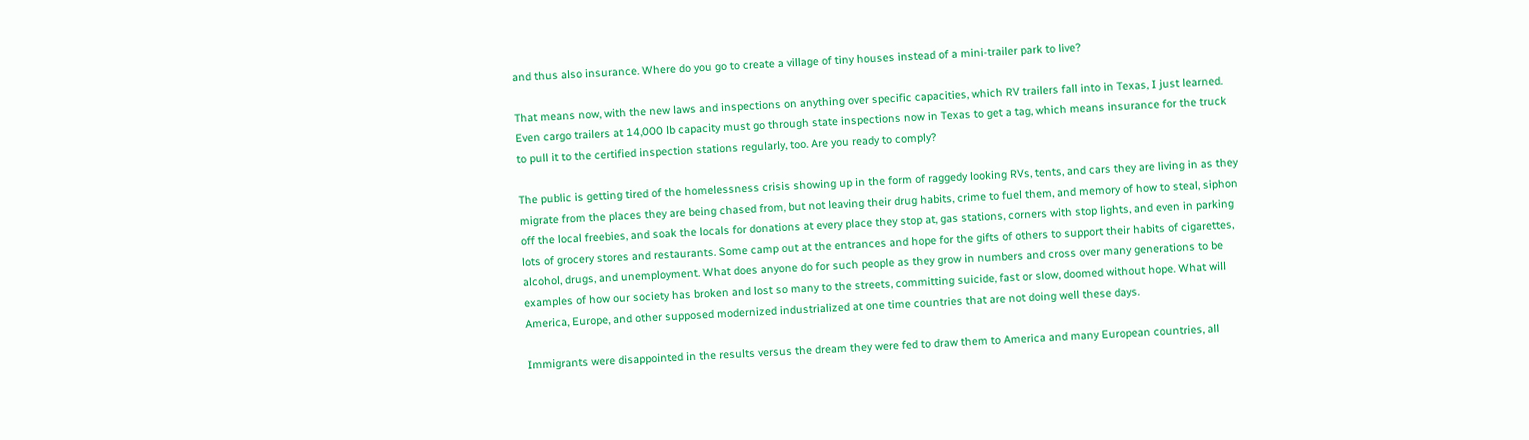and thus also insurance. Where do you go to create a village of tiny houses instead of a mini-trailer park to live?

That means now, with the new laws and inspections on anything over specific capacities, which RV trailers fall into in Texas, I just learned. Even cargo trailers at 14,000 lb capacity must go through state inspections now in Texas to get a tag, which means insurance for the truck to pull it to the certified inspection stations regularly, too. Are you ready to comply?

The public is getting tired of the homelessness crisis showing up in the form of raggedy looking RVs, tents, and cars they are living in as they migrate from the places they are being chased from, but not leaving their drug habits, crime to fuel them, and memory of how to steal, siphon off the local freebies, and soak the locals for donations at every place they stop at, gas stations, corners with stop lights, and even in parking lots of grocery stores and restaurants. Some camp out at the entrances and hope for the gifts of others to support their habits of cigarettes, alcohol, drugs, and unemployment. What does anyone do for such people as they grow in numbers and cross over many generations to be examples of how our society has broken and lost so many to the streets, committing suicide, fast or slow, doomed without hope. What will America, Europe, and other supposed modernized industrialized at one time countries that are not doing well these days.

Immigrants were disappointed in the results versus the dream they were fed to draw them to America and many European countries, all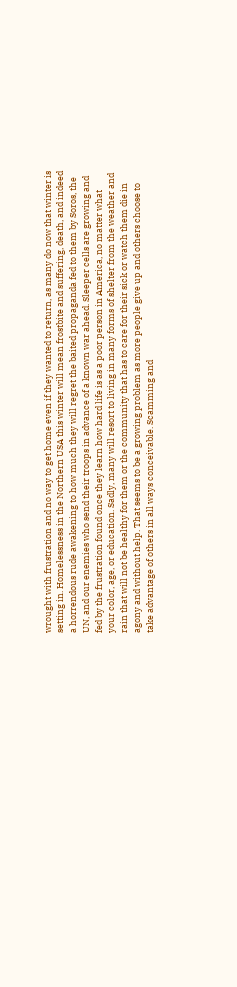wrought with frustration and no way to get home even if they wanted to return, as many do now that winter is setting in. Homelessness in the Northern USA this winter will mean frostbite and suffering, death, and indeed a horrendous rude awakening to how much they will regret the baited propaganda fed to them by Soros, the UN, and our enemies who send their troops in advance of a known war ahead. Sleeper cells are growing and fed by the frustration found once they learn how hard life is as a poor person in America, no matter what your color, age, or education. Sadly, many will resort to living in many forms of shelter from the weather and rain that will not be healthy for them or the community that has to care for their sick or watch them die in agony and without help. That seems to be a growing problem as more people give up and others choose to take advantage of others in all ways conceivable. Scamming and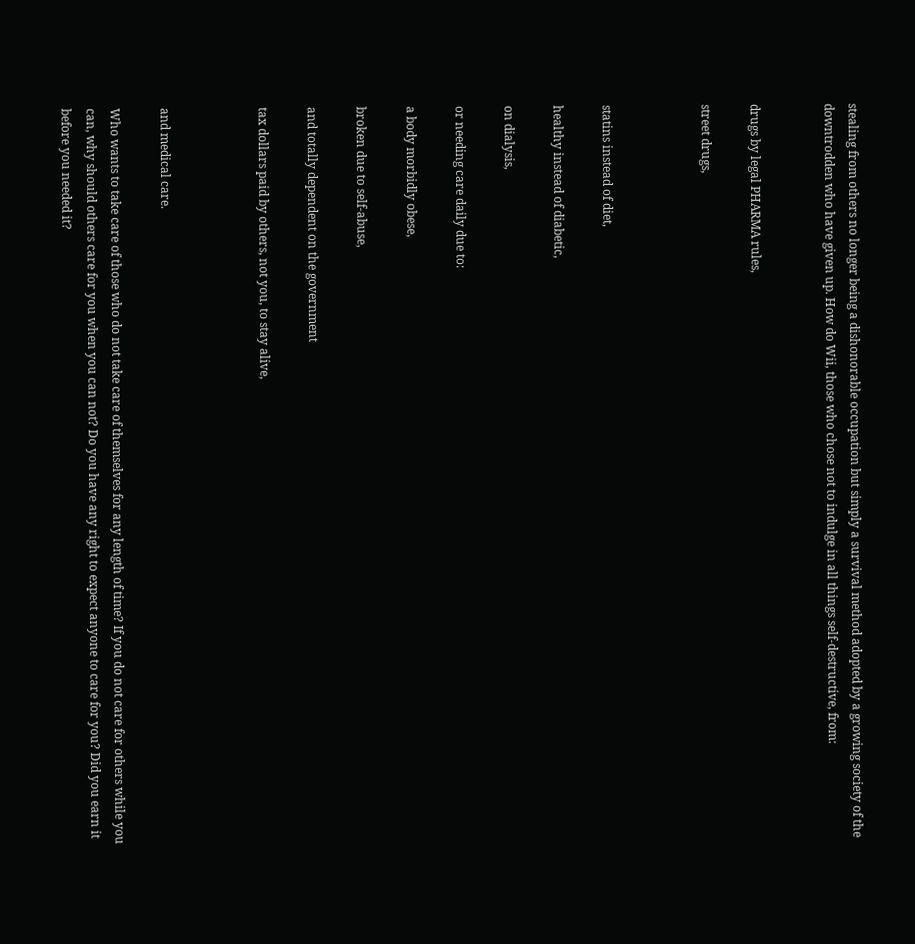stealing from others no longer being a dishonorable occupation but simply a survival method adopted by a growing society of the downtrodden who have given up. How do Wii, those who chose not to indulge in all things self-destructive, from:


drugs by legal PHARMA rules,

street drugs,



statins instead of diet,

healthy instead of diabetic,

on dialysis,

or needing care daily due to:

a body morbidly obese,

broken due to self-abuse,

and totally dependent on the government

tax dollars paid by others, not you, to stay alive,



and medical care.

Who wants to take care of those who do not take care of themselves for any length of time? If you do not care for others while you can, why should others care for you when you can not? Do you have any right to expect anyone to care for you? Did you earn it before you needed it?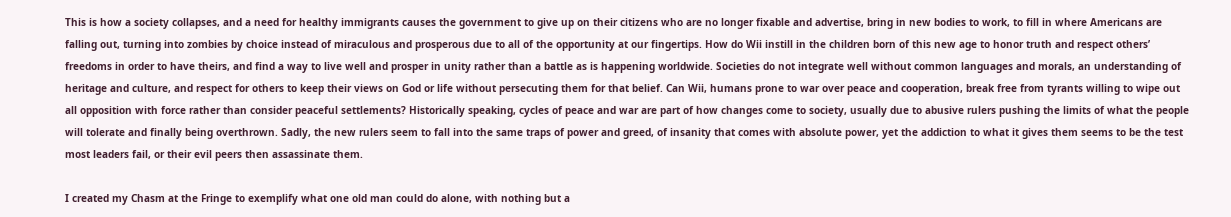This is how a society collapses, and a need for healthy immigrants causes the government to give up on their citizens who are no longer fixable and advertise, bring in new bodies to work, to fill in where Americans are falling out, turning into zombies by choice instead of miraculous and prosperous due to all of the opportunity at our fingertips. How do Wii instill in the children born of this new age to honor truth and respect others’ freedoms in order to have theirs, and find a way to live well and prosper in unity rather than a battle as is happening worldwide. Societies do not integrate well without common languages and morals, an understanding of heritage and culture, and respect for others to keep their views on God or life without persecuting them for that belief. Can Wii, humans prone to war over peace and cooperation, break free from tyrants willing to wipe out all opposition with force rather than consider peaceful settlements? Historically speaking, cycles of peace and war are part of how changes come to society, usually due to abusive rulers pushing the limits of what the people will tolerate and finally being overthrown. Sadly, the new rulers seem to fall into the same traps of power and greed, of insanity that comes with absolute power, yet the addiction to what it gives them seems to be the test most leaders fail, or their evil peers then assassinate them.

I created my Chasm at the Fringe to exemplify what one old man could do alone, with nothing but a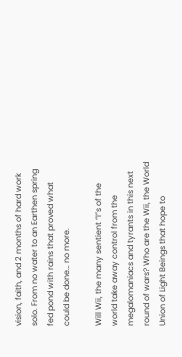vision, faith, and 2 months of hard work solo. From no water to an Earthen spring fed pond with rains that proved what could be done… no more.

Will Wii, the many sentient “I”s of the world take away control from the megalomaniacs and tyrants in this next round of wars? Who are the Wii, the World Union of Light Beings that hope to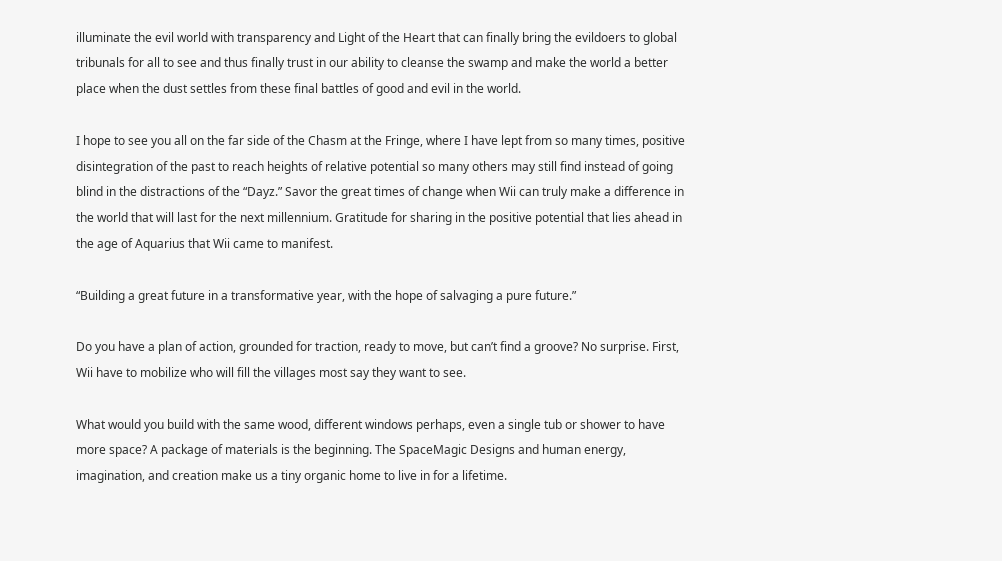illuminate the evil world with transparency and Light of the Heart that can finally bring the evildoers to global tribunals for all to see and thus finally trust in our ability to cleanse the swamp and make the world a better place when the dust settles from these final battles of good and evil in the world.

I hope to see you all on the far side of the Chasm at the Fringe, where I have lept from so many times, positive disintegration of the past to reach heights of relative potential so many others may still find instead of going blind in the distractions of the “Dayz.” Savor the great times of change when Wii can truly make a difference in the world that will last for the next millennium. Gratitude for sharing in the positive potential that lies ahead in the age of Aquarius that Wii came to manifest.

“Building a great future in a transformative year, with the hope of salvaging a pure future.”

Do you have a plan of action, grounded for traction, ready to move, but can’t find a groove? No surprise. First, Wii have to mobilize who will fill the villages most say they want to see.

What would you build with the same wood, different windows perhaps, even a single tub or shower to have more space? A package of materials is the beginning. The SpaceMagic Designs and human energy, imagination, and creation make us a tiny organic home to live in for a lifetime.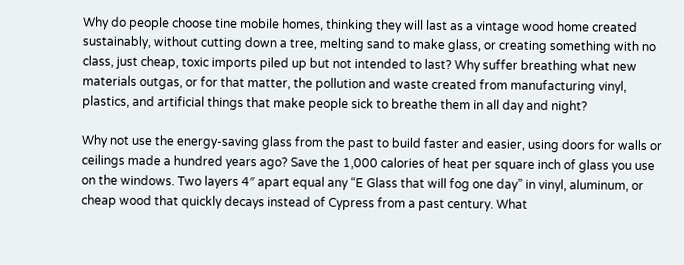Why do people choose tine mobile homes, thinking they will last as a vintage wood home created sustainably, without cutting down a tree, melting sand to make glass, or creating something with no class, just cheap, toxic imports piled up but not intended to last? Why suffer breathing what new materials outgas, or for that matter, the pollution and waste created from manufacturing vinyl, plastics, and artificial things that make people sick to breathe them in all day and night?

Why not use the energy-saving glass from the past to build faster and easier, using doors for walls or ceilings made a hundred years ago? Save the 1,000 calories of heat per square inch of glass you use on the windows. Two layers 4″ apart equal any “E Glass that will fog one day” in vinyl, aluminum, or cheap wood that quickly decays instead of Cypress from a past century. What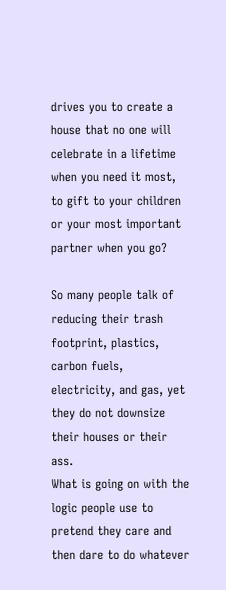drives you to create a house that no one will celebrate in a lifetime when you need it most, to gift to your children or your most important partner when you go?

So many people talk of reducing their trash footprint, plastics, carbon fuels, electricity, and gas, yet they do not downsize their houses or their ass.
What is going on with the logic people use to pretend they care and then dare to do whatever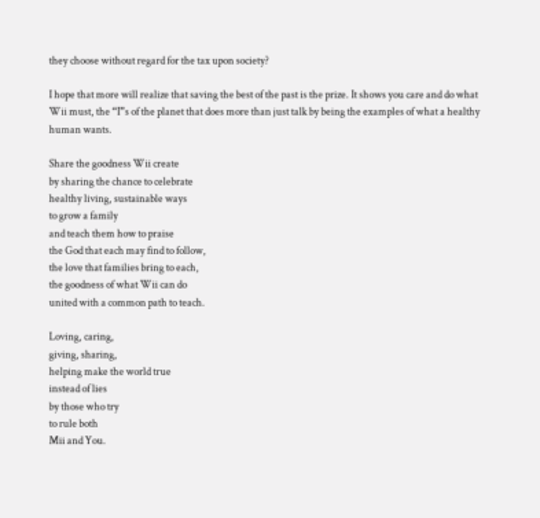they choose without regard for the tax upon society?

I hope that more will realize that saving the best of the past is the prize. It shows you care and do what Wii must, the “I”s of the planet that does more than just talk by being the examples of what a healthy human wants.

Share the goodness Wii create
by sharing the chance to celebrate
healthy living, sustainable ways
to grow a family
and teach them how to praise
the God that each may find to follow,
the love that families bring to each,
the goodness of what Wii can do
united with a common path to teach.

Loving, caring,
giving, sharing,
helping make the world true
instead of lies
by those who try
to rule both
Mii and You.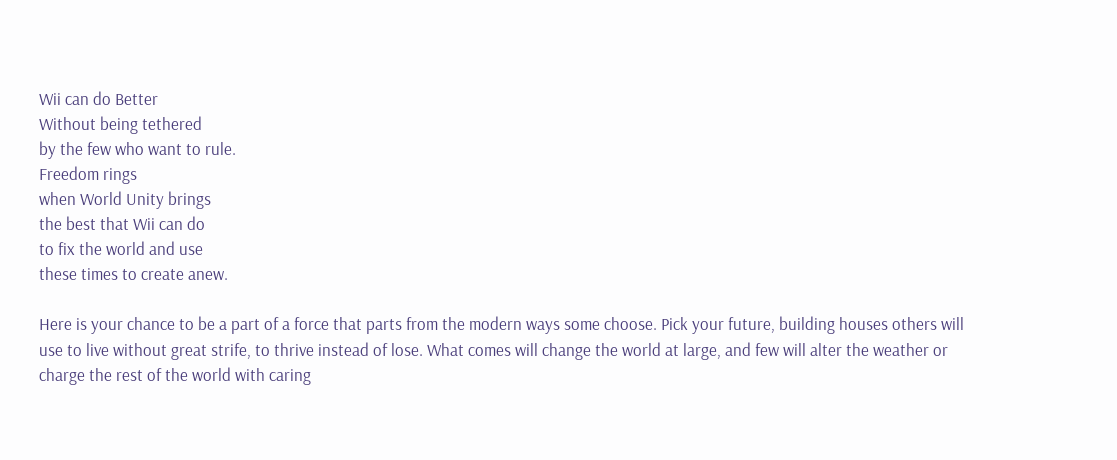Wii can do Better
Without being tethered
by the few who want to rule.
Freedom rings
when World Unity brings
the best that Wii can do
to fix the world and use
these times to create anew.

Here is your chance to be a part of a force that parts from the modern ways some choose. Pick your future, building houses others will use to live without great strife, to thrive instead of lose. What comes will change the world at large, and few will alter the weather or charge the rest of the world with caring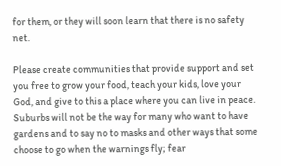for them, or they will soon learn that there is no safety net.

Please create communities that provide support and set you free to grow your food, teach your kids, love your God, and give to this a place where you can live in peace. Suburbs will not be the way for many who want to have gardens and to say no to masks and other ways that some choose to go when the warnings fly; fear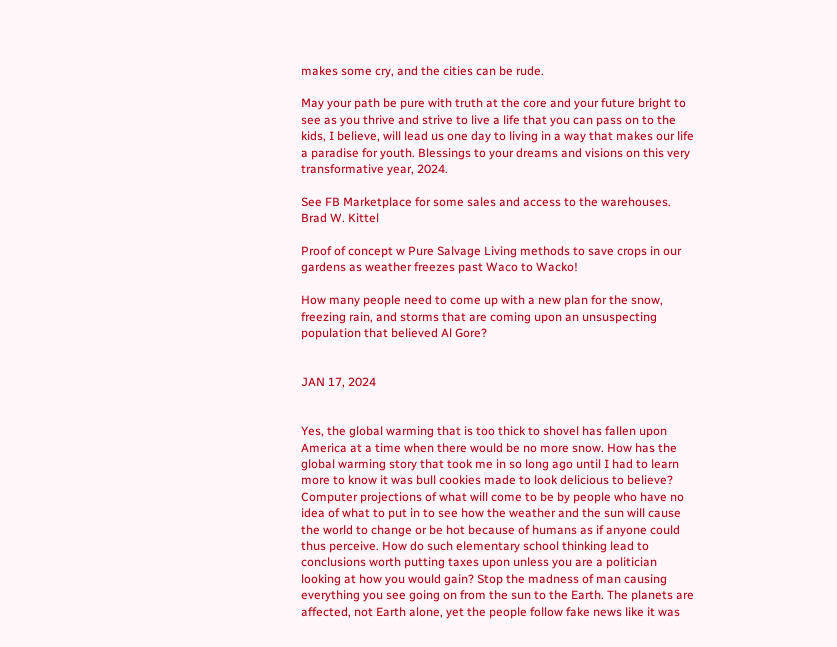makes some cry, and the cities can be rude.

May your path be pure with truth at the core and your future bright to see as you thrive and strive to live a life that you can pass on to the kids, I believe, will lead us one day to living in a way that makes our life a paradise for youth. Blessings to your dreams and visions on this very transformative year, 2024.

See FB Marketplace for some sales and access to the warehouses. Brad W. Kittel

Proof of concept w Pure Salvage Living methods to save crops in our gardens as weather freezes past Waco to Wacko!

How many people need to come up with a new plan for the snow, freezing rain, and storms that are coming upon an unsuspecting population that believed Al Gore?


JAN 17, 2024


Yes, the global warming that is too thick to shovel has fallen upon America at a time when there would be no more snow. How has the global warming story that took me in so long ago until I had to learn more to know it was bull cookies made to look delicious to believe? Computer projections of what will come to be by people who have no idea of what to put in to see how the weather and the sun will cause the world to change or be hot because of humans as if anyone could thus perceive. How do such elementary school thinking lead to conclusions worth putting taxes upon unless you are a politician looking at how you would gain? Stop the madness of man causing everything you see going on from the sun to the Earth. The planets are affected, not Earth alone, yet the people follow fake news like it was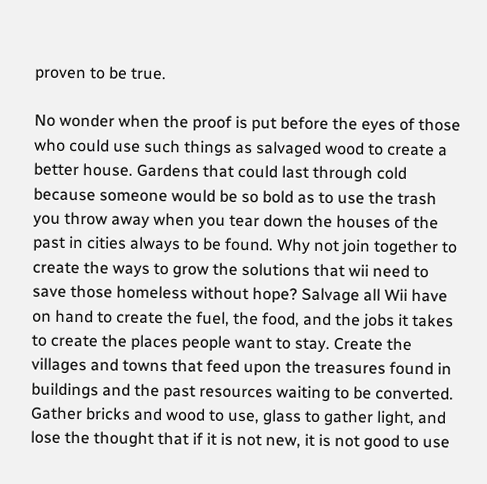proven to be true.

No wonder when the proof is put before the eyes of those who could use such things as salvaged wood to create a better house. Gardens that could last through cold because someone would be so bold as to use the trash you throw away when you tear down the houses of the past in cities always to be found. Why not join together to create the ways to grow the solutions that wii need to save those homeless without hope? Salvage all Wii have on hand to create the fuel, the food, and the jobs it takes to create the places people want to stay. Create the villages and towns that feed upon the treasures found in buildings and the past resources waiting to be converted. Gather bricks and wood to use, glass to gather light, and lose the thought that if it is not new, it is not good to use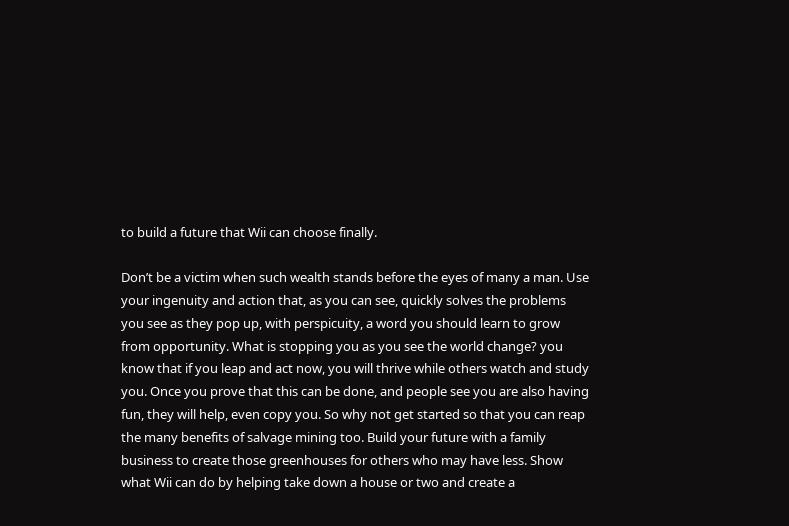to build a future that Wii can choose finally.

Don’t be a victim when such wealth stands before the eyes of many a man. Use your ingenuity and action that, as you can see, quickly solves the problems you see as they pop up, with perspicuity, a word you should learn to grow from opportunity. What is stopping you as you see the world change? you know that if you leap and act now, you will thrive while others watch and study you. Once you prove that this can be done, and people see you are also having fun, they will help, even copy you. So why not get started so that you can reap the many benefits of salvage mining too. Build your future with a family business to create those greenhouses for others who may have less. Show what Wii can do by helping take down a house or two and create a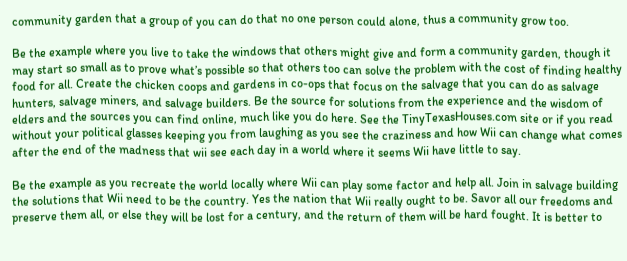community garden that a group of you can do that no one person could alone, thus a community grow too.

Be the example where you live to take the windows that others might give and form a community garden, though it may start so small as to prove what’s possible so that others too can solve the problem with the cost of finding healthy food for all. Create the chicken coops and gardens in co-ops that focus on the salvage that you can do as salvage hunters, salvage miners, and salvage builders. Be the source for solutions from the experience and the wisdom of elders and the sources you can find online, much like you do here. See the TinyTexasHouses.com site or if you read without your political glasses keeping you from laughing as you see the craziness and how Wii can change what comes after the end of the madness that wii see each day in a world where it seems Wii have little to say.

Be the example as you recreate the world locally where Wii can play some factor and help all. Join in salvage building the solutions that Wii need to be the country. Yes the nation that Wii really ought to be. Savor all our freedoms and preserve them all, or else they will be lost for a century, and the return of them will be hard fought. It is better to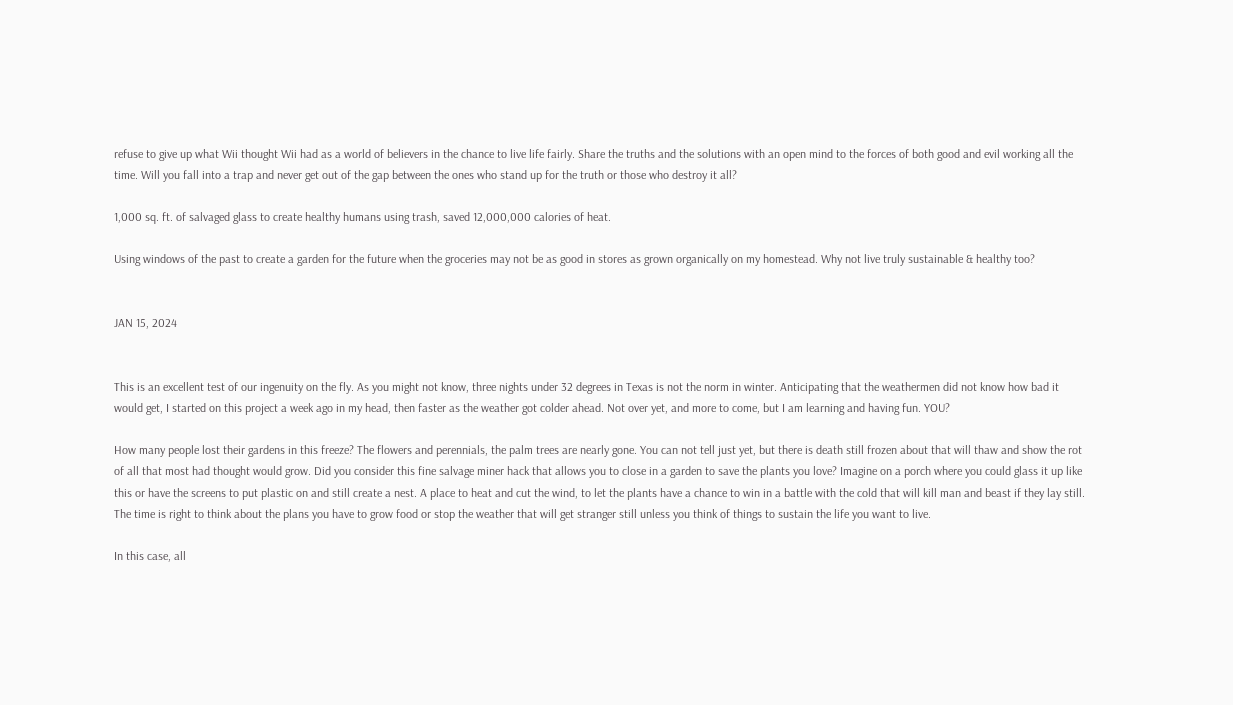refuse to give up what Wii thought Wii had as a world of believers in the chance to live life fairly. Share the truths and the solutions with an open mind to the forces of both good and evil working all the time. Will you fall into a trap and never get out of the gap between the ones who stand up for the truth or those who destroy it all?

1,000 sq. ft. of salvaged glass to create healthy humans using trash, saved 12,000,000 calories of heat.

Using windows of the past to create a garden for the future when the groceries may not be as good in stores as grown organically on my homestead. Why not live truly sustainable & healthy too?


JAN 15, 2024


This is an excellent test of our ingenuity on the fly. As you might not know, three nights under 32 degrees in Texas is not the norm in winter. Anticipating that the weathermen did not know how bad it would get, I started on this project a week ago in my head, then faster as the weather got colder ahead. Not over yet, and more to come, but I am learning and having fun. YOU?

How many people lost their gardens in this freeze? The flowers and perennials, the palm trees are nearly gone. You can not tell just yet, but there is death still frozen about that will thaw and show the rot of all that most had thought would grow. Did you consider this fine salvage miner hack that allows you to close in a garden to save the plants you love? Imagine on a porch where you could glass it up like this or have the screens to put plastic on and still create a nest. A place to heat and cut the wind, to let the plants have a chance to win in a battle with the cold that will kill man and beast if they lay still. The time is right to think about the plans you have to grow food or stop the weather that will get stranger still unless you think of things to sustain the life you want to live.

In this case, all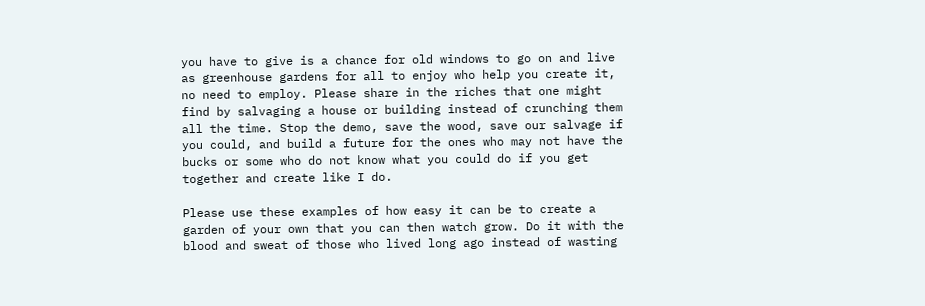you have to give is a chance for old windows to go on and live as greenhouse gardens for all to enjoy who help you create it, no need to employ. Please share in the riches that one might find by salvaging a house or building instead of crunching them all the time. Stop the demo, save the wood, save our salvage if you could, and build a future for the ones who may not have the bucks or some who do not know what you could do if you get together and create like I do.

Please use these examples of how easy it can be to create a garden of your own that you can then watch grow. Do it with the blood and sweat of those who lived long ago instead of wasting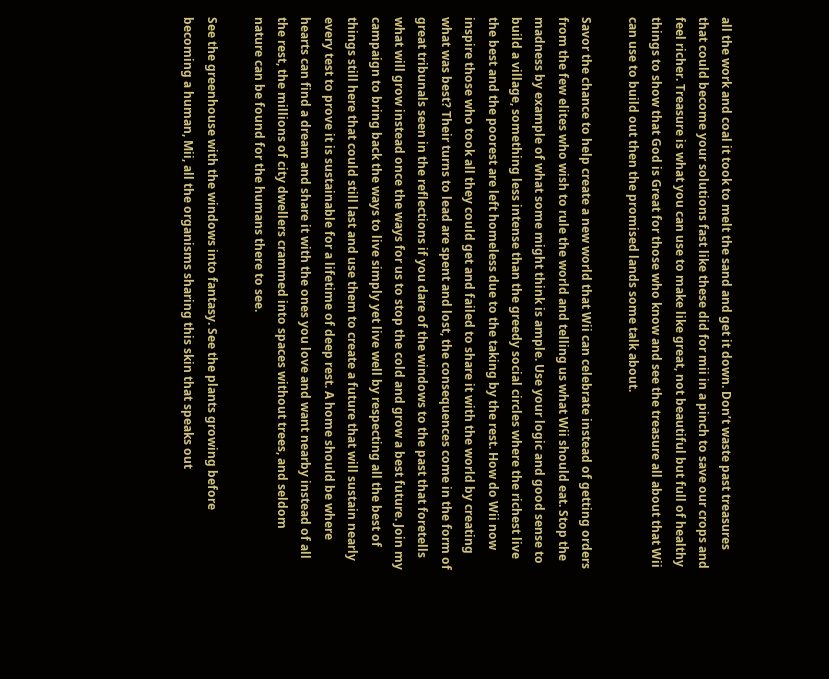all the work and coal it took to melt the sand and get it down. Don’t waste past treasures that could become your solutions fast like these did for mii in a pinch to save our crops and feel richer. Treasure is what you can use to make like great, not beautiful but full of healthy things to show that God is Great for those who know and see the treasure all about that Wii can use to build out then the promised lands some talk about.

Savor the chance to help create a new world that Wii can celebrate instead of getting orders from the few elites who wish to rule the world and telling us what Wii should eat. Stop the madness by example of what some might think is ample. Use your logic and good sense to build a village, something less intense than the greedy social circles where the richest live the best and the poorest are left homeless due to the taking by the rest. How do Wii now inspire those who took all they could get and failed to share it with the world by creating what was best? Their turns to lead are spent and lost, the consequences come in the form of great tribunals seen in the reflections if you dare of the windows to the past that foretells what will grow instead once the ways for us to stop the cold and grow a best future. Join my campaign to bring back the ways to live simply yet live well by respecting all the best of things still here that could still last and use them to create a future that will sustain nearly every test to prove it is sustainable for a lifetime of deep rest. A home should be where hearts can find a dream and share it with the ones you love and want nearby instead of all the rest, the millions of city dwellers crammed into spaces without trees, and seldom nature can be found for the humans there to see.

See the greenhouse with the windows into fantasy. See the plants growing before becoming a human, Mii, all the organisms sharing this skin that speaks out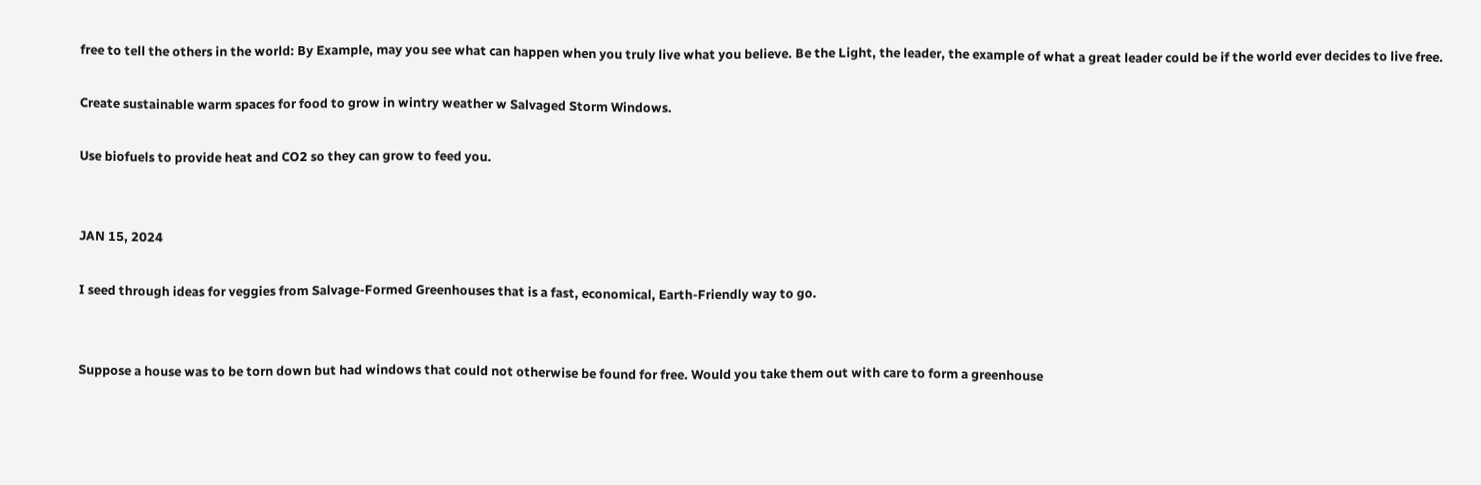free to tell the others in the world: By Example, may you see what can happen when you truly live what you believe. Be the Light, the leader, the example of what a great leader could be if the world ever decides to live free.

Create sustainable warm spaces for food to grow in wintry weather w Salvaged Storm Windows.

Use biofuels to provide heat and CO2 so they can grow to feed you.


JAN 15, 2024

I seed through ideas for veggies from Salvage-Formed Greenhouses that is a fast, economical, Earth-Friendly way to go.


Suppose a house was to be torn down but had windows that could not otherwise be found for free. Would you take them out with care to form a greenhouse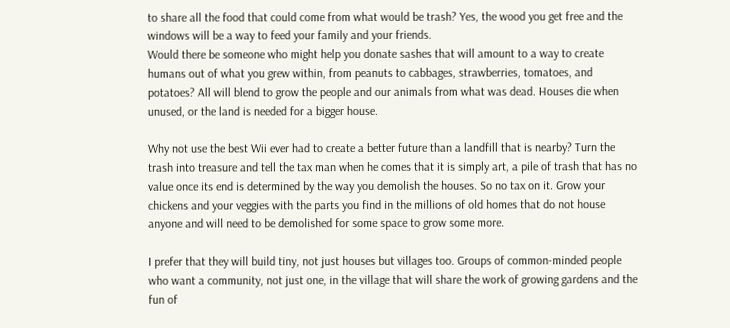to share all the food that could come from what would be trash? Yes, the wood you get free and the windows will be a way to feed your family and your friends.
Would there be someone who might help you donate sashes that will amount to a way to create humans out of what you grew within, from peanuts to cabbages, strawberries, tomatoes, and potatoes? All will blend to grow the people and our animals from what was dead. Houses die when unused, or the land is needed for a bigger house.

Why not use the best Wii ever had to create a better future than a landfill that is nearby? Turn the trash into treasure and tell the tax man when he comes that it is simply art, a pile of trash that has no value once its end is determined by the way you demolish the houses. So no tax on it. Grow your chickens and your veggies with the parts you find in the millions of old homes that do not house anyone and will need to be demolished for some space to grow some more.

I prefer that they will build tiny, not just houses but villages too. Groups of common-minded people who want a community, not just one, in the village that will share the work of growing gardens and the fun of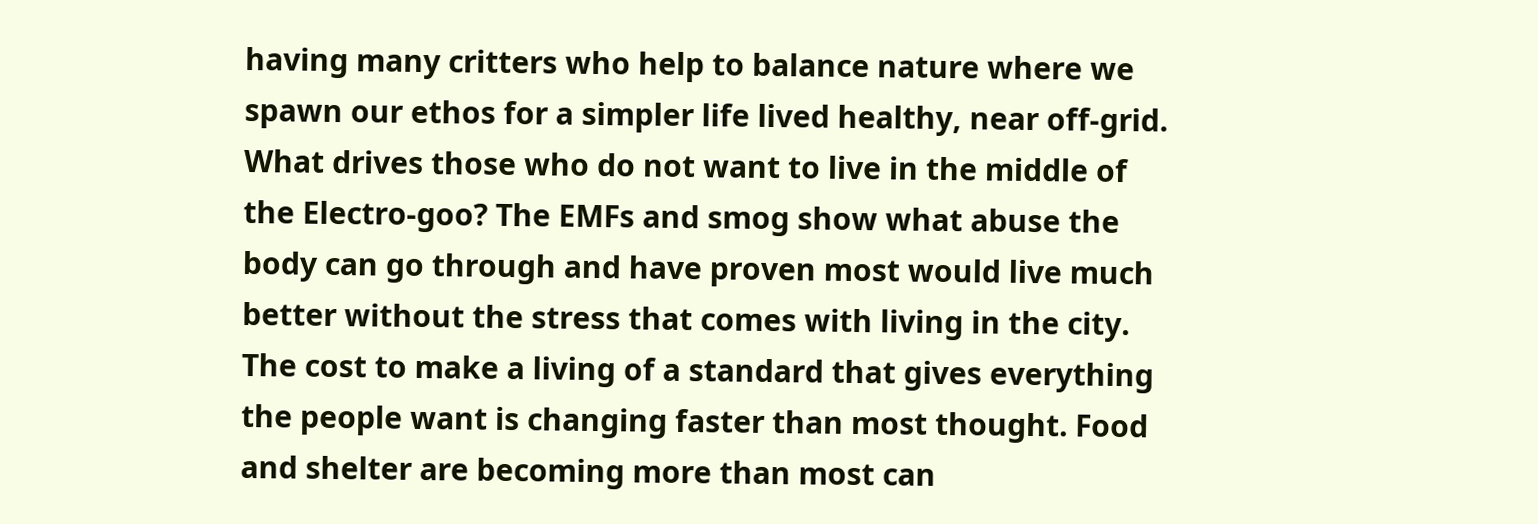having many critters who help to balance nature where we spawn our ethos for a simpler life lived healthy, near off-grid. What drives those who do not want to live in the middle of the Electro-goo? The EMFs and smog show what abuse the body can go through and have proven most would live much better without the stress that comes with living in the city. The cost to make a living of a standard that gives everything the people want is changing faster than most thought. Food and shelter are becoming more than most can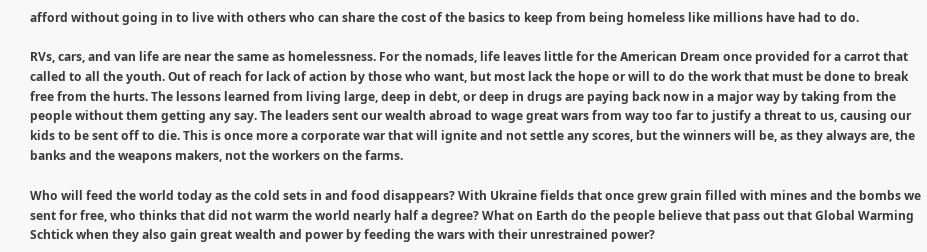afford without going in to live with others who can share the cost of the basics to keep from being homeless like millions have had to do.

RVs, cars, and van life are near the same as homelessness. For the nomads, life leaves little for the American Dream once provided for a carrot that called to all the youth. Out of reach for lack of action by those who want, but most lack the hope or will to do the work that must be done to break free from the hurts. The lessons learned from living large, deep in debt, or deep in drugs are paying back now in a major way by taking from the people without them getting any say. The leaders sent our wealth abroad to wage great wars from way too far to justify a threat to us, causing our kids to be sent off to die. This is once more a corporate war that will ignite and not settle any scores, but the winners will be, as they always are, the banks and the weapons makers, not the workers on the farms.

Who will feed the world today as the cold sets in and food disappears? With Ukraine fields that once grew grain filled with mines and the bombs we sent for free, who thinks that did not warm the world nearly half a degree? What on Earth do the people believe that pass out that Global Warming Schtick when they also gain great wealth and power by feeding the wars with their unrestrained power?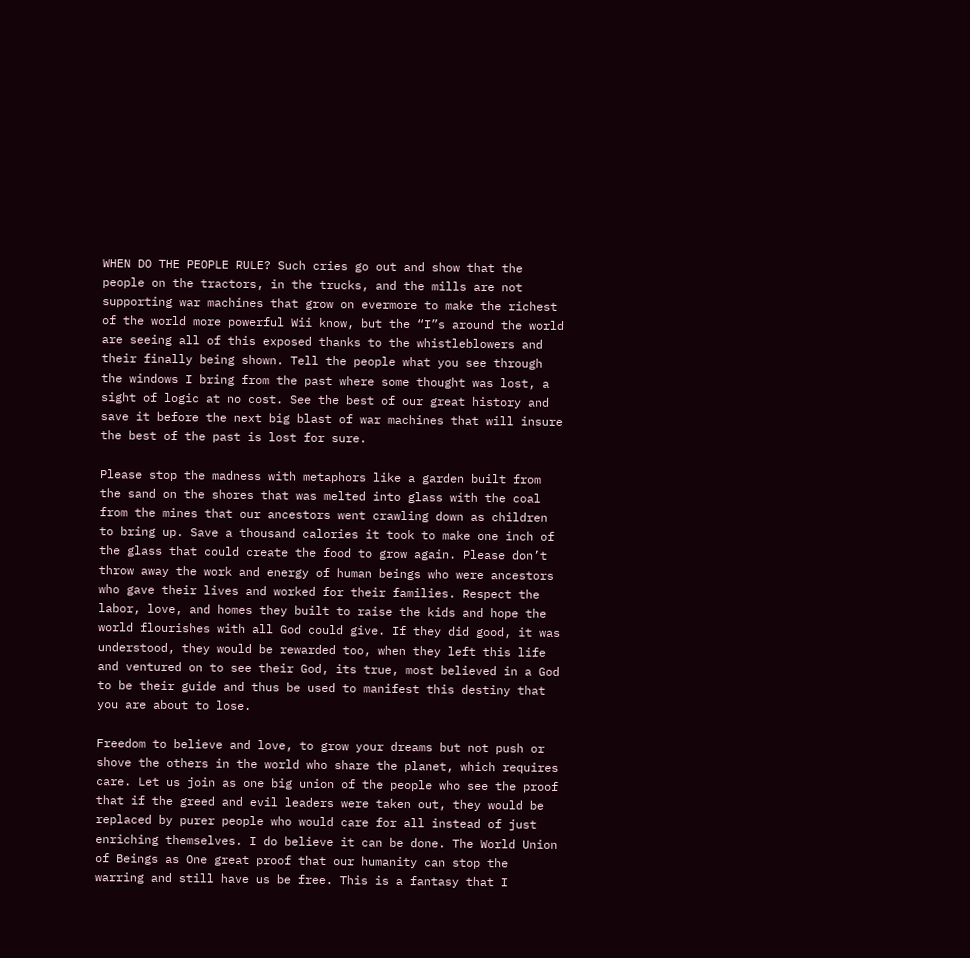WHEN DO THE PEOPLE RULE? Such cries go out and show that the people on the tractors, in the trucks, and the mills are not supporting war machines that grow on evermore to make the richest of the world more powerful Wii know, but the “I”s around the world are seeing all of this exposed thanks to the whistleblowers and their finally being shown. Tell the people what you see through the windows I bring from the past where some thought was lost, a sight of logic at no cost. See the best of our great history and save it before the next big blast of war machines that will insure the best of the past is lost for sure.

Please stop the madness with metaphors like a garden built from the sand on the shores that was melted into glass with the coal from the mines that our ancestors went crawling down as children to bring up. Save a thousand calories it took to make one inch of the glass that could create the food to grow again. Please don’t throw away the work and energy of human beings who were ancestors who gave their lives and worked for their families. Respect the labor, love, and homes they built to raise the kids and hope the world flourishes with all God could give. If they did good, it was understood, they would be rewarded too, when they left this life and ventured on to see their God, its true, most believed in a God to be their guide and thus be used to manifest this destiny that you are about to lose.

Freedom to believe and love, to grow your dreams but not push or shove the others in the world who share the planet, which requires care. Let us join as one big union of the people who see the proof that if the greed and evil leaders were taken out, they would be replaced by purer people who would care for all instead of just enriching themselves. I do believe it can be done. The World Union of Beings as One great proof that our humanity can stop the warring and still have us be free. This is a fantasy that I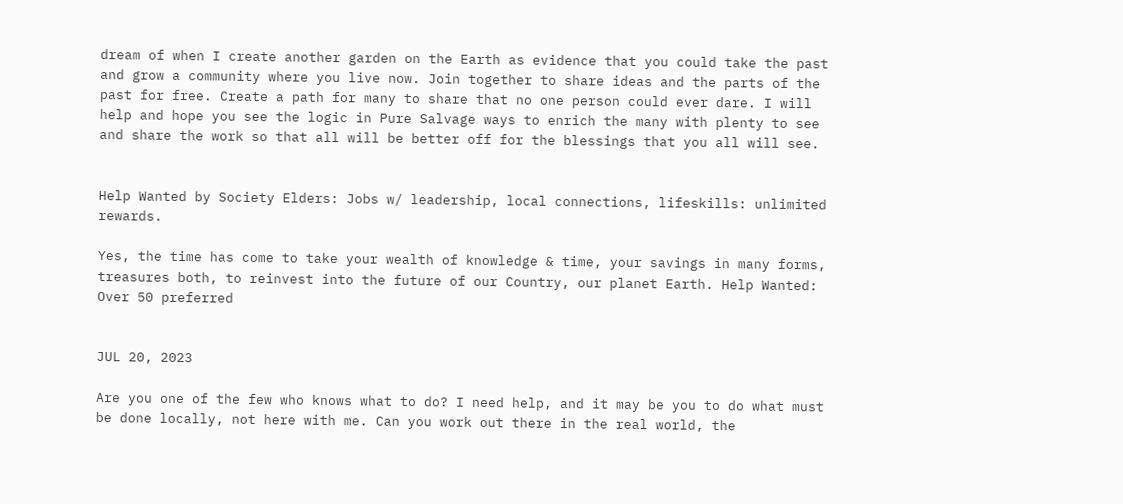dream of when I create another garden on the Earth as evidence that you could take the past and grow a community where you live now. Join together to share ideas and the parts of the past for free. Create a path for many to share that no one person could ever dare. I will help and hope you see the logic in Pure Salvage ways to enrich the many with plenty to see and share the work so that all will be better off for the blessings that you all will see.


Help Wanted by Society Elders: Jobs w/ leadership, local connections, lifeskills: unlimited rewards.

Yes, the time has come to take your wealth of knowledge & time, your savings in many forms, treasures both, to reinvest into the future of our Country, our planet Earth. Help Wanted: Over 50 preferred


JUL 20, 2023

Are you one of the few who knows what to do? I need help, and it may be you to do what must be done locally, not here with me. Can you work out there in the real world, the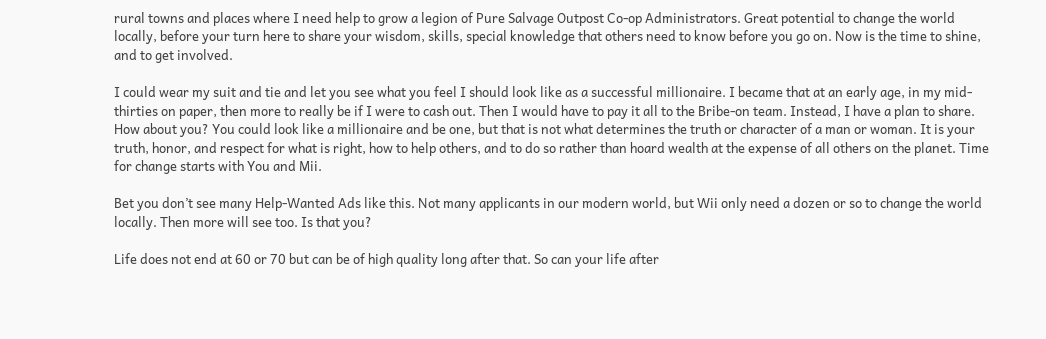rural towns and places where I need help to grow a legion of Pure Salvage Outpost Co-op Administrators. Great potential to change the world locally, before your turn here to share your wisdom, skills, special knowledge that others need to know before you go on. Now is the time to shine, and to get involved.

I could wear my suit and tie and let you see what you feel I should look like as a successful millionaire. I became that at an early age, in my mid-thirties on paper, then more to really be if I were to cash out. Then I would have to pay it all to the Bribe-on team. Instead, I have a plan to share. How about you? You could look like a millionaire and be one, but that is not what determines the truth or character of a man or woman. It is your truth, honor, and respect for what is right, how to help others, and to do so rather than hoard wealth at the expense of all others on the planet. Time for change starts with You and Mii.

Bet you don’t see many Help-Wanted Ads like this. Not many applicants in our modern world, but Wii only need a dozen or so to change the world locally. Then more will see too. Is that you?

Life does not end at 60 or 70 but can be of high quality long after that. So can your life after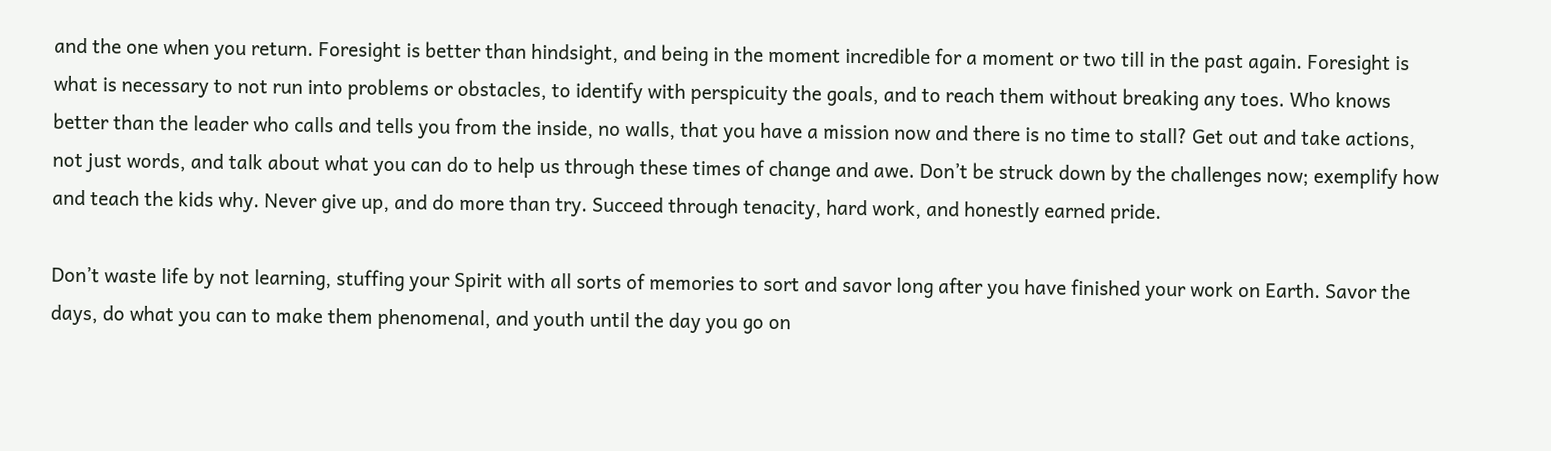and the one when you return. Foresight is better than hindsight, and being in the moment incredible for a moment or two till in the past again. Foresight is what is necessary to not run into problems or obstacles, to identify with perspicuity the goals, and to reach them without breaking any toes. Who knows better than the leader who calls and tells you from the inside, no walls, that you have a mission now and there is no time to stall? Get out and take actions, not just words, and talk about what you can do to help us through these times of change and awe. Don’t be struck down by the challenges now; exemplify how and teach the kids why. Never give up, and do more than try. Succeed through tenacity, hard work, and honestly earned pride.

Don’t waste life by not learning, stuffing your Spirit with all sorts of memories to sort and savor long after you have finished your work on Earth. Savor the days, do what you can to make them phenomenal, and youth until the day you go on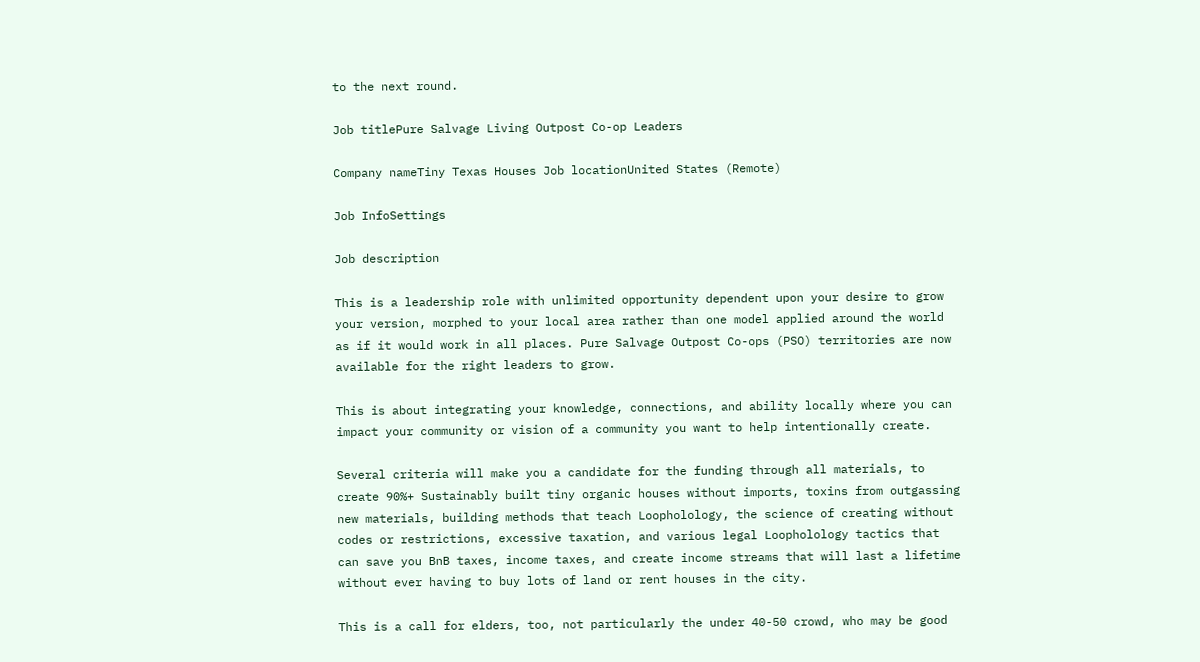to the next round.

Job titlePure Salvage Living Outpost Co-op Leaders

Company nameTiny Texas Houses Job locationUnited States (Remote)

Job InfoSettings

Job description

This is a leadership role with unlimited opportunity dependent upon your desire to grow your version, morphed to your local area rather than one model applied around the world as if it would work in all places. Pure Salvage Outpost Co-ops (PSO) territories are now available for the right leaders to grow.

This is about integrating your knowledge, connections, and ability locally where you can impact your community or vision of a community you want to help intentionally create.

Several criteria will make you a candidate for the funding through all materials, to create 90%+ Sustainably built tiny organic houses without imports, toxins from outgassing new materials, building methods that teach Loopholology, the science of creating without codes or restrictions, excessive taxation, and various legal Loopholology tactics that can save you BnB taxes, income taxes, and create income streams that will last a lifetime without ever having to buy lots of land or rent houses in the city.

This is a call for elders, too, not particularly the under 40-50 crowd, who may be good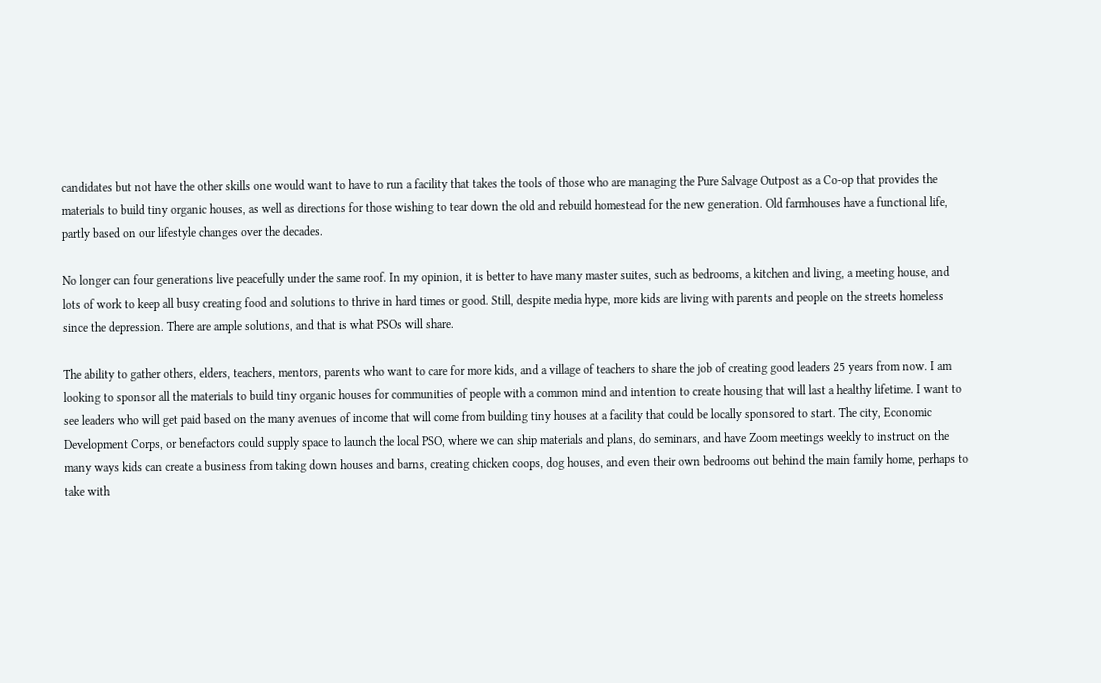candidates but not have the other skills one would want to have to run a facility that takes the tools of those who are managing the Pure Salvage Outpost as a Co-op that provides the materials to build tiny organic houses, as well as directions for those wishing to tear down the old and rebuild homestead for the new generation. Old farmhouses have a functional life, partly based on our lifestyle changes over the decades.

No longer can four generations live peacefully under the same roof. In my opinion, it is better to have many master suites, such as bedrooms, a kitchen and living, a meeting house, and lots of work to keep all busy creating food and solutions to thrive in hard times or good. Still, despite media hype, more kids are living with parents and people on the streets homeless since the depression. There are ample solutions, and that is what PSOs will share.

The ability to gather others, elders, teachers, mentors, parents who want to care for more kids, and a village of teachers to share the job of creating good leaders 25 years from now. I am looking to sponsor all the materials to build tiny organic houses for communities of people with a common mind and intention to create housing that will last a healthy lifetime. I want to see leaders who will get paid based on the many avenues of income that will come from building tiny houses at a facility that could be locally sponsored to start. The city, Economic Development Corps, or benefactors could supply space to launch the local PSO, where we can ship materials and plans, do seminars, and have Zoom meetings weekly to instruct on the many ways kids can create a business from taking down houses and barns, creating chicken coops, dog houses, and even their own bedrooms out behind the main family home, perhaps to take with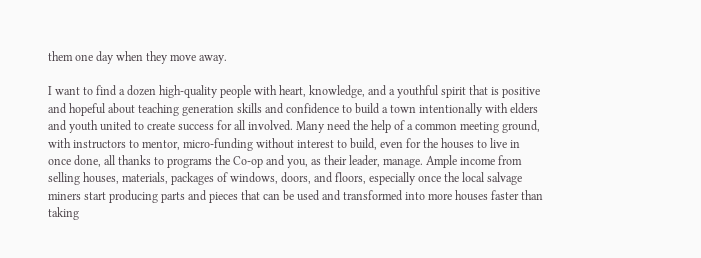them one day when they move away.

I want to find a dozen high-quality people with heart, knowledge, and a youthful spirit that is positive and hopeful about teaching generation skills and confidence to build a town intentionally with elders and youth united to create success for all involved. Many need the help of a common meeting ground, with instructors to mentor, micro-funding without interest to build, even for the houses to live in once done, all thanks to programs the Co-op and you, as their leader, manage. Ample income from selling houses, materials, packages of windows, doors, and floors, especially once the local salvage miners start producing parts and pieces that can be used and transformed into more houses faster than taking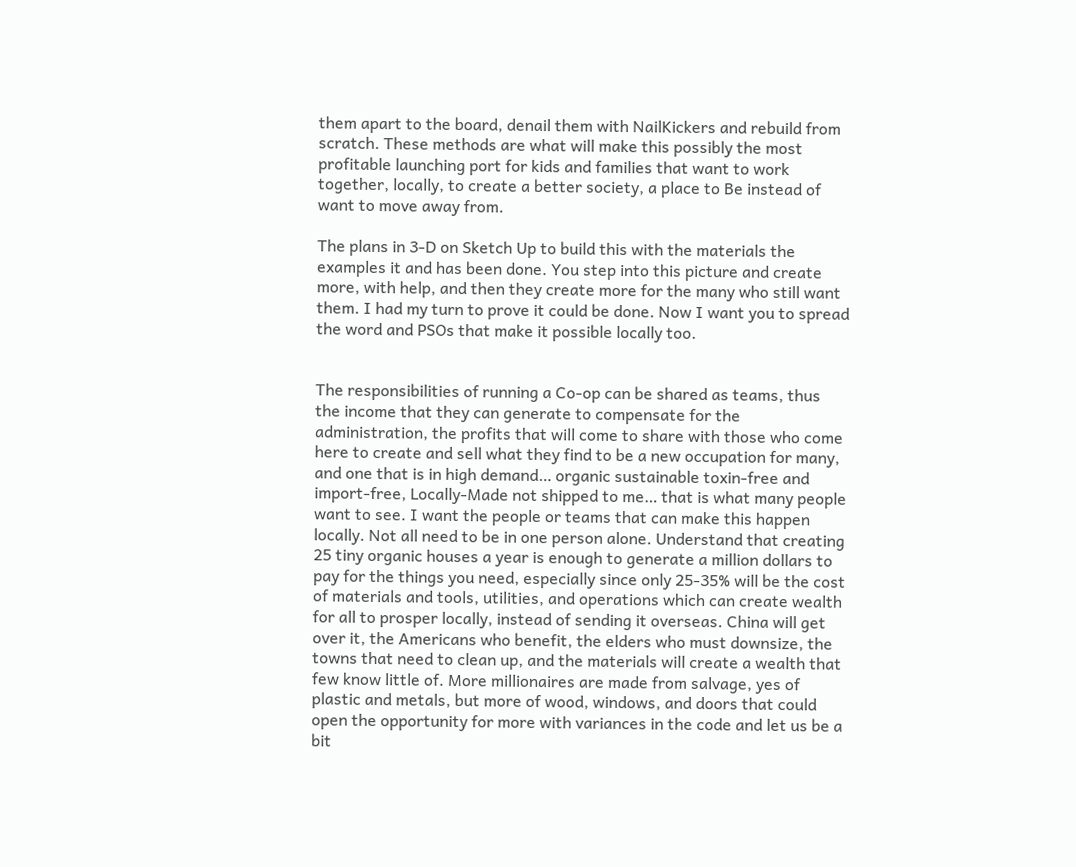them apart to the board, denail them with NailKickers and rebuild from scratch. These methods are what will make this possibly the most profitable launching port for kids and families that want to work together, locally, to create a better society, a place to Be instead of want to move away from.

The plans in 3-D on Sketch Up to build this with the materials the examples it and has been done. You step into this picture and create more, with help, and then they create more for the many who still want them. I had my turn to prove it could be done. Now I want you to spread the word and PSOs that make it possible locally too.


The responsibilities of running a Co-op can be shared as teams, thus the income that they can generate to compensate for the administration, the profits that will come to share with those who come here to create and sell what they find to be a new occupation for many, and one that is in high demand… organic sustainable toxin-free and import-free, Locally-Made not shipped to me… that is what many people want to see. I want the people or teams that can make this happen locally. Not all need to be in one person alone. Understand that creating 25 tiny organic houses a year is enough to generate a million dollars to pay for the things you need, especially since only 25-35% will be the cost of materials and tools, utilities, and operations which can create wealth for all to prosper locally, instead of sending it overseas. China will get over it, the Americans who benefit, the elders who must downsize, the towns that need to clean up, and the materials will create a wealth that few know little of. More millionaires are made from salvage, yes of plastic and metals, but more of wood, windows, and doors that could open the opportunity for more with variances in the code and let us be a bit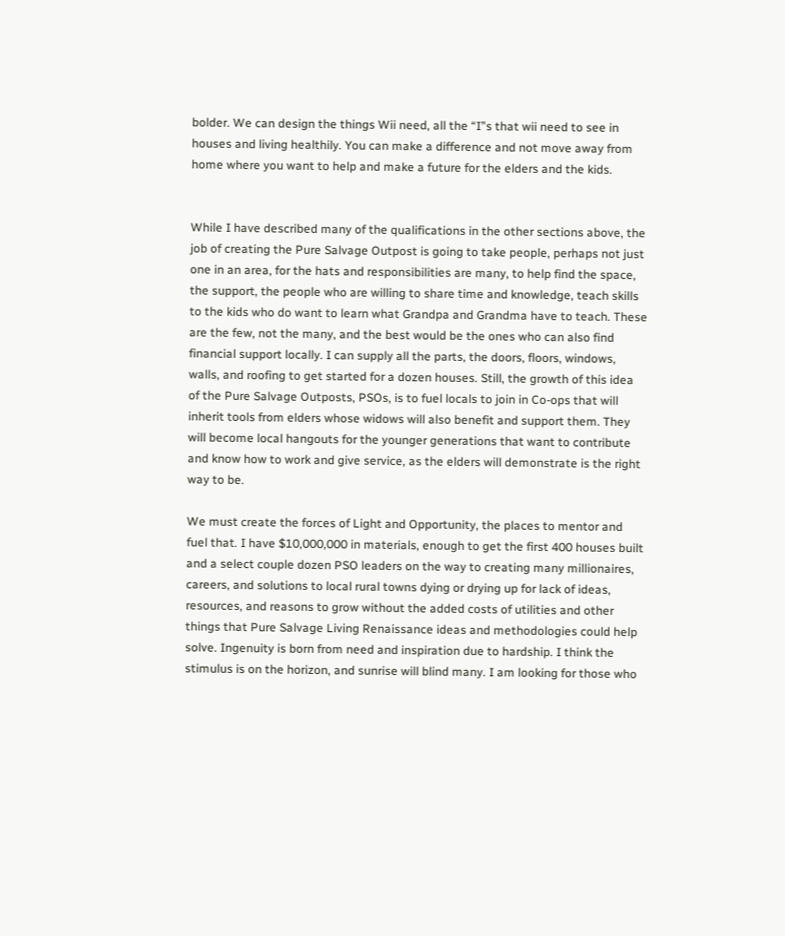bolder. We can design the things Wii need, all the “I”s that wii need to see in houses and living healthily. You can make a difference and not move away from home where you want to help and make a future for the elders and the kids.


While I have described many of the qualifications in the other sections above, the job of creating the Pure Salvage Outpost is going to take people, perhaps not just one in an area, for the hats and responsibilities are many, to help find the space, the support, the people who are willing to share time and knowledge, teach skills to the kids who do want to learn what Grandpa and Grandma have to teach. These are the few, not the many, and the best would be the ones who can also find financial support locally. I can supply all the parts, the doors, floors, windows, walls, and roofing to get started for a dozen houses. Still, the growth of this idea of the Pure Salvage Outposts, PSOs, is to fuel locals to join in Co-ops that will inherit tools from elders whose widows will also benefit and support them. They will become local hangouts for the younger generations that want to contribute and know how to work and give service, as the elders will demonstrate is the right way to be.

We must create the forces of Light and Opportunity, the places to mentor and fuel that. I have $10,000,000 in materials, enough to get the first 400 houses built and a select couple dozen PSO leaders on the way to creating many millionaires, careers, and solutions to local rural towns dying or drying up for lack of ideas, resources, and reasons to grow without the added costs of utilities and other things that Pure Salvage Living Renaissance ideas and methodologies could help solve. Ingenuity is born from need and inspiration due to hardship. I think the stimulus is on the horizon, and sunrise will blind many. I am looking for those who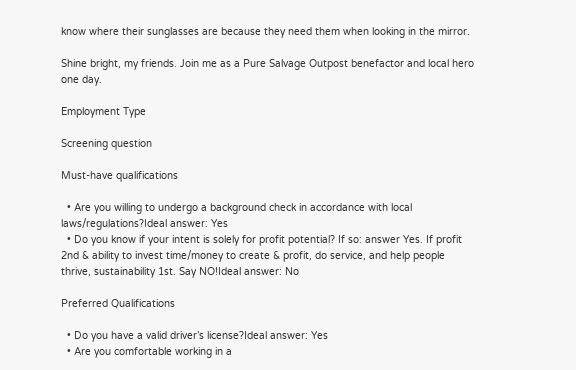know where their sunglasses are because they need them when looking in the mirror.

Shine bright, my friends. Join me as a Pure Salvage Outpost benefactor and local hero one day.

Employment Type

Screening question

Must-have qualifications

  • Are you willing to undergo a background check in accordance with local laws/regulations?Ideal answer: Yes
  • Do you know if your intent is solely for profit potential? If so: answer Yes. If profit 2nd & ability to invest time/money to create & profit, do service, and help people thrive, sustainability 1st. Say NO!Ideal answer: No

Preferred Qualifications

  • Do you have a valid driver’s license?Ideal answer: Yes
  • Are you comfortable working in a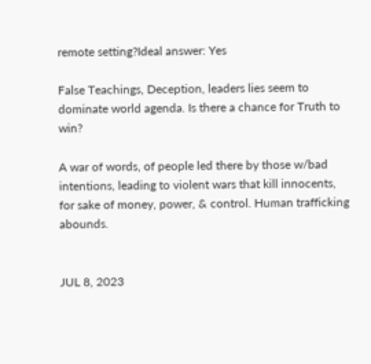remote setting?Ideal answer: Yes

False Teachings, Deception, leaders lies seem to dominate world agenda. Is there a chance for Truth to win?

A war of words, of people led there by those w/bad intentions, leading to violent wars that kill innocents, for sake of money, power, & control. Human trafficking abounds.


JUL 8, 2023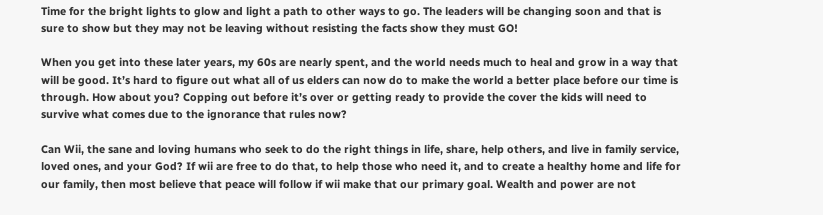Time for the bright lights to glow and light a path to other ways to go. The leaders will be changing soon and that is sure to show but they may not be leaving without resisting the facts show they must GO!

When you get into these later years, my 60s are nearly spent, and the world needs much to heal and grow in a way that will be good. It’s hard to figure out what all of us elders can now do to make the world a better place before our time is through. How about you? Copping out before it’s over or getting ready to provide the cover the kids will need to survive what comes due to the ignorance that rules now?

Can Wii, the sane and loving humans who seek to do the right things in life, share, help others, and live in family service, loved ones, and your God? If wii are free to do that, to help those who need it, and to create a healthy home and life for our family, then most believe that peace will follow if wii make that our primary goal. Wealth and power are not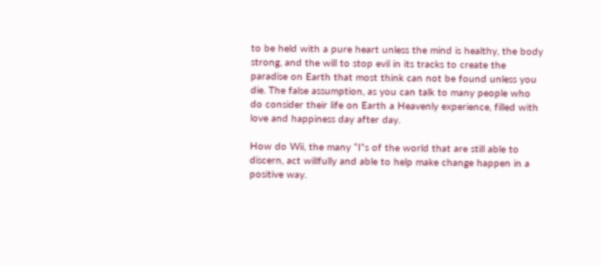to be held with a pure heart unless the mind is healthy, the body strong, and the will to stop evil in its tracks to create the paradise on Earth that most think can not be found unless you die. The false assumption, as you can talk to many people who do consider their life on Earth a Heavenly experience, filled with love and happiness day after day.

How do Wii, the many “I”s of the world that are still able to discern, act willfully and able to help make change happen in a positive way.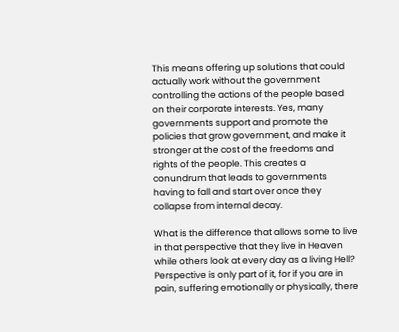This means offering up solutions that could actually work without the government controlling the actions of the people based on their corporate interests. Yes, many governments support and promote the policies that grow government, and make it stronger at the cost of the freedoms and rights of the people. This creates a conundrum that leads to governments having to fall and start over once they collapse from internal decay.

What is the difference that allows some to live in that perspective that they live in Heaven while others look at every day as a living Hell? Perspective is only part of it, for if you are in pain, suffering emotionally or physically, there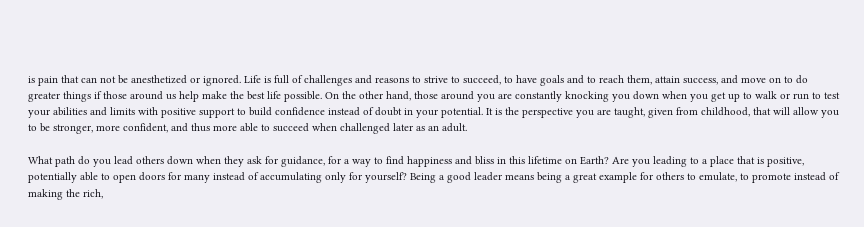is pain that can not be anesthetized or ignored. Life is full of challenges and reasons to strive to succeed, to have goals and to reach them, attain success, and move on to do greater things if those around us help make the best life possible. On the other hand, those around you are constantly knocking you down when you get up to walk or run to test your abilities and limits with positive support to build confidence instead of doubt in your potential. It is the perspective you are taught, given from childhood, that will allow you to be stronger, more confident, and thus more able to succeed when challenged later as an adult.

What path do you lead others down when they ask for guidance, for a way to find happiness and bliss in this lifetime on Earth? Are you leading to a place that is positive, potentially able to open doors for many instead of accumulating only for yourself? Being a good leader means being a great example for others to emulate, to promote instead of making the rich,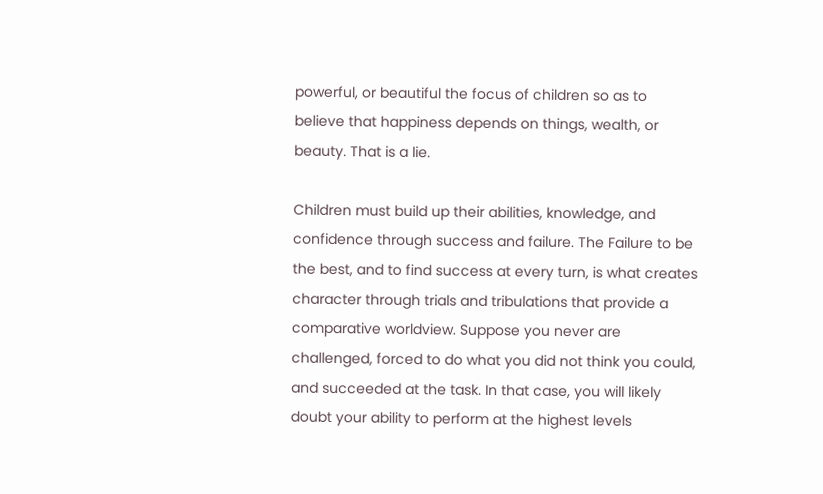powerful, or beautiful the focus of children so as to believe that happiness depends on things, wealth, or beauty. That is a lie.

Children must build up their abilities, knowledge, and confidence through success and failure. The Failure to be the best, and to find success at every turn, is what creates character through trials and tribulations that provide a comparative worldview. Suppose you never are challenged, forced to do what you did not think you could, and succeeded at the task. In that case, you will likely doubt your ability to perform at the highest levels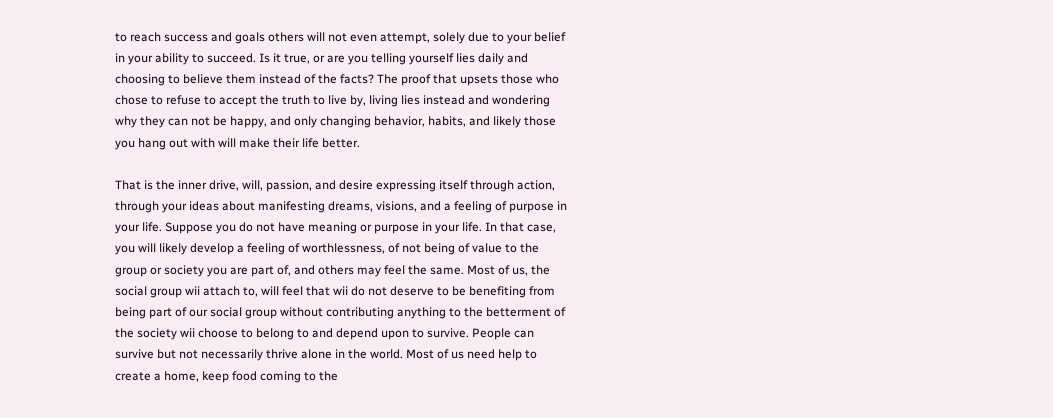to reach success and goals others will not even attempt, solely due to your belief in your ability to succeed. Is it true, or are you telling yourself lies daily and choosing to believe them instead of the facts? The proof that upsets those who chose to refuse to accept the truth to live by, living lies instead and wondering why they can not be happy, and only changing behavior, habits, and likely those you hang out with will make their life better.

That is the inner drive, will, passion, and desire expressing itself through action, through your ideas about manifesting dreams, visions, and a feeling of purpose in your life. Suppose you do not have meaning or purpose in your life. In that case, you will likely develop a feeling of worthlessness, of not being of value to the group or society you are part of, and others may feel the same. Most of us, the social group wii attach to, will feel that wii do not deserve to be benefiting from being part of our social group without contributing anything to the betterment of the society wii choose to belong to and depend upon to survive. People can survive but not necessarily thrive alone in the world. Most of us need help to create a home, keep food coming to the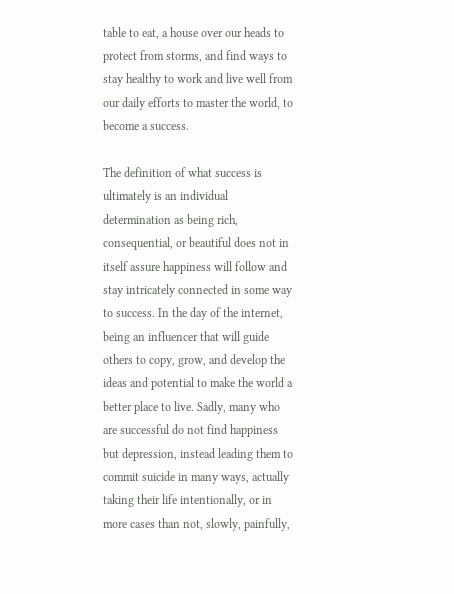table to eat, a house over our heads to protect from storms, and find ways to stay healthy to work and live well from our daily efforts to master the world, to become a success.

The definition of what success is ultimately is an individual determination as being rich, consequential, or beautiful does not in itself assure happiness will follow and stay intricately connected in some way to success. In the day of the internet, being an influencer that will guide others to copy, grow, and develop the ideas and potential to make the world a better place to live. Sadly, many who are successful do not find happiness but depression, instead leading them to commit suicide in many ways, actually taking their life intentionally, or in more cases than not, slowly, painfully,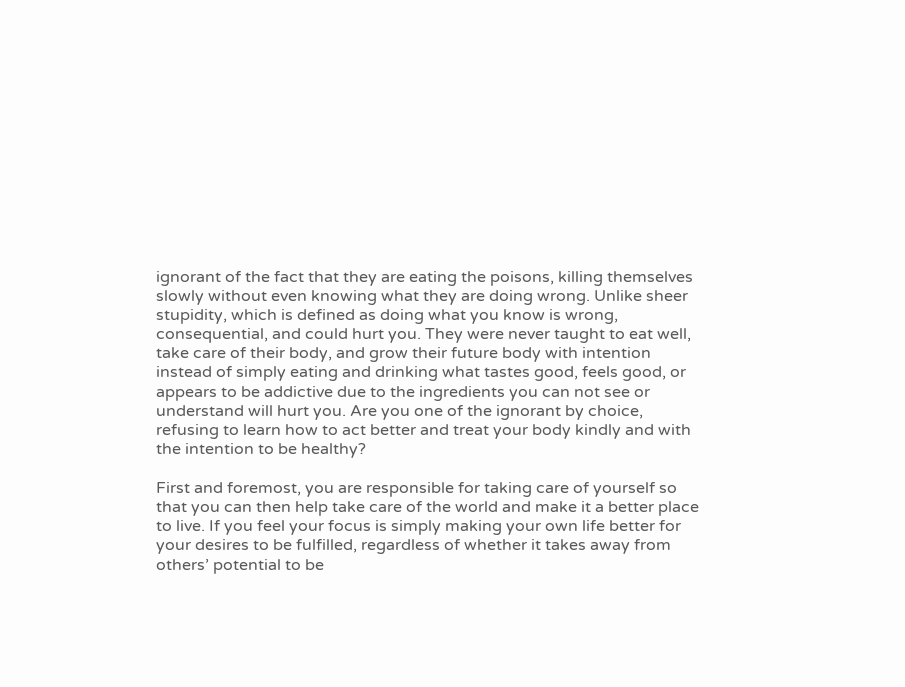ignorant of the fact that they are eating the poisons, killing themselves slowly without even knowing what they are doing wrong. Unlike sheer stupidity, which is defined as doing what you know is wrong, consequential, and could hurt you. They were never taught to eat well, take care of their body, and grow their future body with intention instead of simply eating and drinking what tastes good, feels good, or appears to be addictive due to the ingredients you can not see or understand will hurt you. Are you one of the ignorant by choice, refusing to learn how to act better and treat your body kindly and with the intention to be healthy?

First and foremost, you are responsible for taking care of yourself so that you can then help take care of the world and make it a better place to live. If you feel your focus is simply making your own life better for your desires to be fulfilled, regardless of whether it takes away from others’ potential to be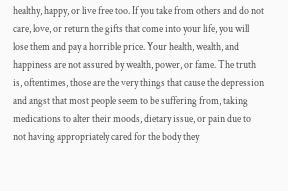healthy, happy, or live free too. If you take from others and do not care, love, or return the gifts that come into your life, you will lose them and pay a horrible price. Your health, wealth, and happiness are not assured by wealth, power, or fame. The truth is, oftentimes, those are the very things that cause the depression and angst that most people seem to be suffering from, taking medications to alter their moods, dietary issue, or pain due to not having appropriately cared for the body they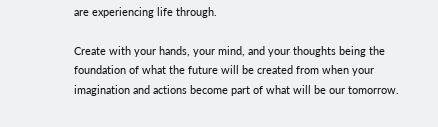are experiencing life through.

Create with your hands, your mind, and your thoughts being the foundation of what the future will be created from when your imagination and actions become part of what will be our tomorrow.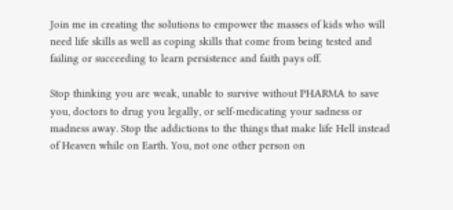Join me in creating the solutions to empower the masses of kids who will need life skills as well as coping skills that come from being tested and failing or succeeding to learn persistence and faith pays off.

Stop thinking you are weak, unable to survive without PHARMA to save you, doctors to drug you legally, or self-medicating your sadness or madness away. Stop the addictions to the things that make life Hell instead of Heaven while on Earth. You, not one other person on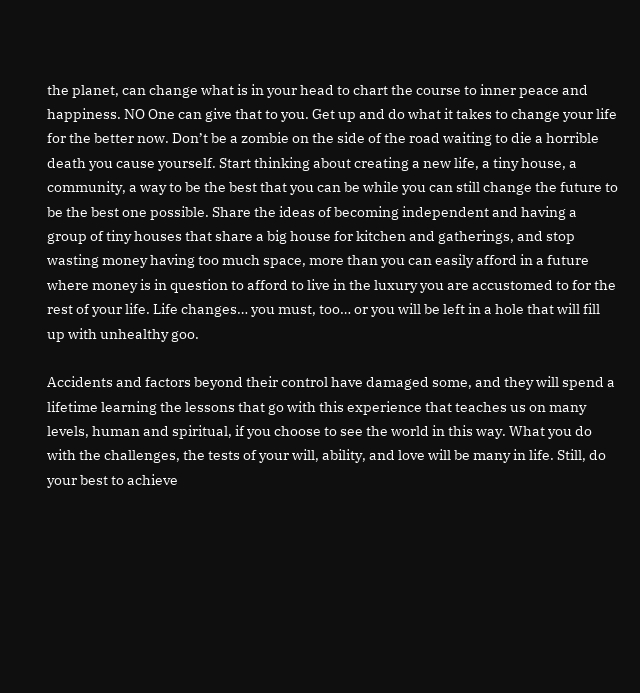the planet, can change what is in your head to chart the course to inner peace and happiness. NO One can give that to you. Get up and do what it takes to change your life for the better now. Don’t be a zombie on the side of the road waiting to die a horrible death you cause yourself. Start thinking about creating a new life, a tiny house, a community, a way to be the best that you can be while you can still change the future to be the best one possible. Share the ideas of becoming independent and having a group of tiny houses that share a big house for kitchen and gatherings, and stop wasting money having too much space, more than you can easily afford in a future where money is in question to afford to live in the luxury you are accustomed to for the rest of your life. Life changes… you must, too… or you will be left in a hole that will fill up with unhealthy goo.

Accidents and factors beyond their control have damaged some, and they will spend a lifetime learning the lessons that go with this experience that teaches us on many levels, human and spiritual, if you choose to see the world in this way. What you do with the challenges, the tests of your will, ability, and love will be many in life. Still, do your best to achieve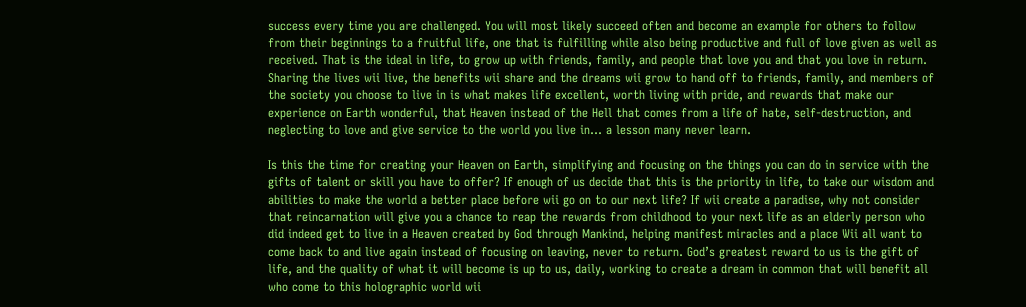success every time you are challenged. You will most likely succeed often and become an example for others to follow from their beginnings to a fruitful life, one that is fulfilling while also being productive and full of love given as well as received. That is the ideal in life, to grow up with friends, family, and people that love you and that you love in return. Sharing the lives wii live, the benefits wii share and the dreams wii grow to hand off to friends, family, and members of the society you choose to live in is what makes life excellent, worth living with pride, and rewards that make our experience on Earth wonderful, that Heaven instead of the Hell that comes from a life of hate, self-destruction, and neglecting to love and give service to the world you live in… a lesson many never learn.

Is this the time for creating your Heaven on Earth, simplifying and focusing on the things you can do in service with the gifts of talent or skill you have to offer? If enough of us decide that this is the priority in life, to take our wisdom and abilities to make the world a better place before wii go on to our next life? If wii create a paradise, why not consider that reincarnation will give you a chance to reap the rewards from childhood to your next life as an elderly person who did indeed get to live in a Heaven created by God through Mankind, helping manifest miracles and a place Wii all want to come back to and live again instead of focusing on leaving, never to return. God’s greatest reward to us is the gift of life, and the quality of what it will become is up to us, daily, working to create a dream in common that will benefit all who come to this holographic world wii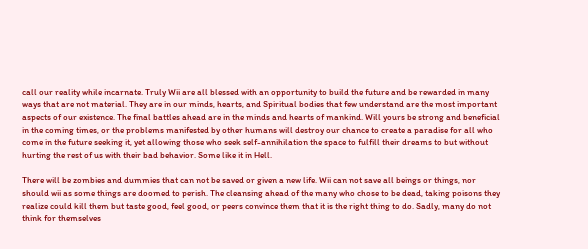call our reality while incarnate. Truly Wii are all blessed with an opportunity to build the future and be rewarded in many ways that are not material. They are in our minds, hearts, and Spiritual bodies that few understand are the most important aspects of our existence. The final battles ahead are in the minds and hearts of mankind. Will yours be strong and beneficial in the coming times, or the problems manifested by other humans will destroy our chance to create a paradise for all who come in the future seeking it, yet allowing those who seek self-annihilation the space to fulfill their dreams to but without hurting the rest of us with their bad behavior. Some like it in Hell.

There will be zombies and dummies that can not be saved or given a new life. Wii can not save all beings or things, nor should wii as some things are doomed to perish. The cleansing ahead of the many who chose to be dead, taking poisons they realize could kill them but taste good, feel good, or peers convince them that it is the right thing to do. Sadly, many do not think for themselves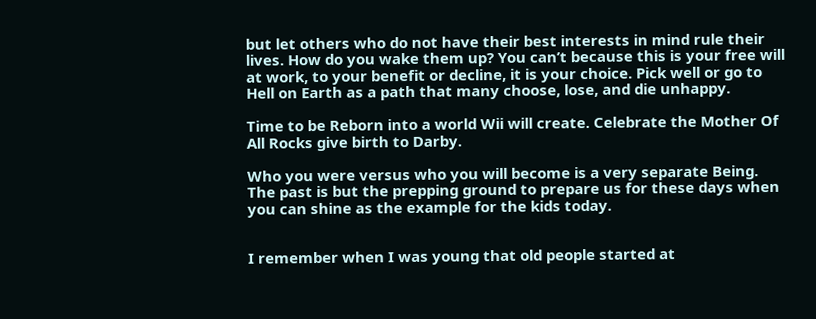but let others who do not have their best interests in mind rule their lives. How do you wake them up? You can’t because this is your free will at work, to your benefit or decline, it is your choice. Pick well or go to Hell on Earth as a path that many choose, lose, and die unhappy.

Time to be Reborn into a world Wii will create. Celebrate the Mother Of All Rocks give birth to Darby.

Who you were versus who you will become is a very separate Being. The past is but the prepping ground to prepare us for these days when you can shine as the example for the kids today.


I remember when I was young that old people started at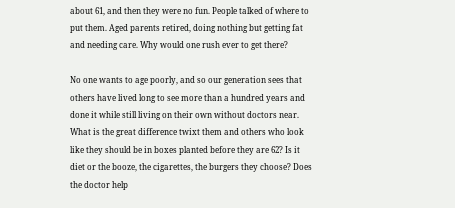about 61, and then they were no fun. People talked of where to put them. Aged parents retired, doing nothing but getting fat and needing care. Why would one rush ever to get there?

No one wants to age poorly, and so our generation sees that others have lived long to see more than a hundred years and done it while still living on their own without doctors near. What is the great difference twixt them and others who look like they should be in boxes planted before they are 62? Is it diet or the booze, the cigarettes, the burgers they choose? Does the doctor help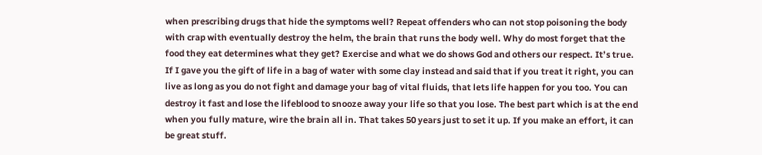when prescribing drugs that hide the symptoms well? Repeat offenders who can not stop poisoning the body with crap with eventually destroy the helm, the brain that runs the body well. Why do most forget that the food they eat determines what they get? Exercise and what we do shows God and others our respect. It’s true. If I gave you the gift of life in a bag of water with some clay instead and said that if you treat it right, you can live as long as you do not fight and damage your bag of vital fluids, that lets life happen for you too. You can destroy it fast and lose the lifeblood to snooze away your life so that you lose. The best part which is at the end when you fully mature, wire the brain all in. That takes 50 years just to set it up. If you make an effort, it can be great stuff.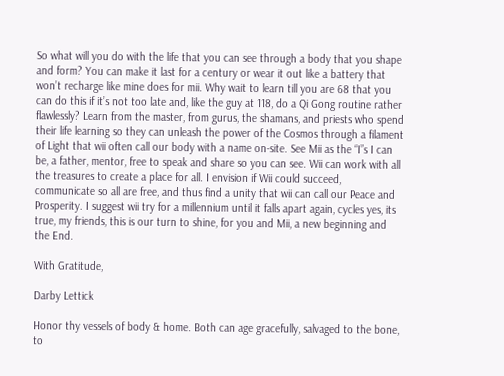So what will you do with the life that you can see through a body that you shape and form? You can make it last for a century or wear it out like a battery that won’t recharge like mine does for mii. Why wait to learn till you are 68 that you can do this if it’s not too late and, like the guy at 118, do a Qi Gong routine rather flawlessly? Learn from the master, from gurus, the shamans, and priests who spend their life learning so they can unleash the power of the Cosmos through a filament of Light that wii often call our body with a name on-site. See Mii as the “I”s I can be, a father, mentor, free to speak and share so you can see. Wii can work with all the treasures to create a place for all. I envision if Wii could succeed, communicate so all are free, and thus find a unity that wii can call our Peace and Prosperity. I suggest wii try for a millennium until it falls apart again, cycles yes, its true, my friends, this is our turn to shine, for you and Mii, a new beginning and the End.

With Gratitude,

Darby Lettick

Honor thy vessels of body & home. Both can age gracefully, salvaged to the bone, to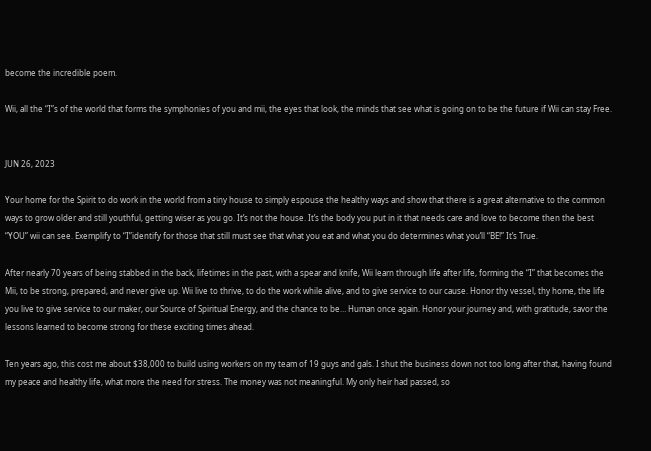become the incredible poem.

Wii, all the “I”s of the world that forms the symphonies of you and mii, the eyes that look, the minds that see what is going on to be the future if Wii can stay Free.


JUN 26, 2023

Your home for the Spirit to do work in the world from a tiny house to simply espouse the healthy ways and show that there is a great alternative to the common ways to grow older and still youthful, getting wiser as you go. It’s not the house. It’s the body you put in it that needs care and love to become then the best “YOU” wii can see. Exemplify to “I”identify for those that still must see that what you eat and what you do determines what you’ll “BE!” It’s True.

After nearly 70 years of being stabbed in the back, lifetimes in the past, with a spear and knife, Wii learn through life after life, forming the “I” that becomes the Mii, to be strong, prepared, and never give up. Wii live to thrive, to do the work while alive, and to give service to our cause. Honor thy vessel, thy home, the life you live to give service to our maker, our Source of Spiritual Energy, and the chance to be… Human once again. Honor your journey and, with gratitude, savor the lessons learned to become strong for these exciting times ahead.

Ten years ago, this cost me about $38,000 to build using workers on my team of 19 guys and gals. I shut the business down not too long after that, having found my peace and healthy life, what more the need for stress. The money was not meaningful. My only heir had passed, so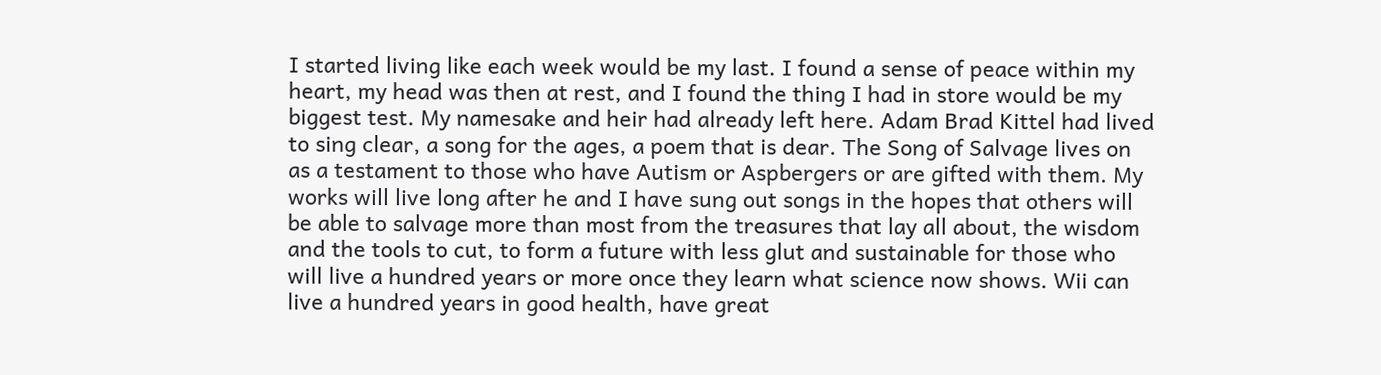I started living like each week would be my last. I found a sense of peace within my heart, my head was then at rest, and I found the thing I had in store would be my biggest test. My namesake and heir had already left here. Adam Brad Kittel had lived to sing clear, a song for the ages, a poem that is dear. The Song of Salvage lives on as a testament to those who have Autism or Aspbergers or are gifted with them. My works will live long after he and I have sung out songs in the hopes that others will be able to salvage more than most from the treasures that lay all about, the wisdom and the tools to cut, to form a future with less glut and sustainable for those who will live a hundred years or more once they learn what science now shows. Wii can live a hundred years in good health, have great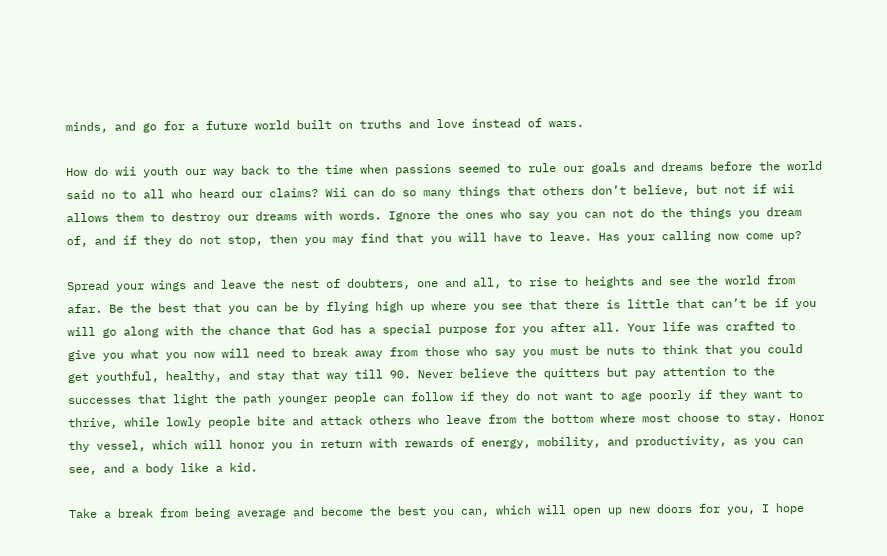minds, and go for a future world built on truths and love instead of wars.

How do wii youth our way back to the time when passions seemed to rule our goals and dreams before the world said no to all who heard our claims? Wii can do so many things that others don’t believe, but not if wii allows them to destroy our dreams with words. Ignore the ones who say you can not do the things you dream of, and if they do not stop, then you may find that you will have to leave. Has your calling now come up?

Spread your wings and leave the nest of doubters, one and all, to rise to heights and see the world from afar. Be the best that you can be by flying high up where you see that there is little that can’t be if you will go along with the chance that God has a special purpose for you after all. Your life was crafted to give you what you now will need to break away from those who say you must be nuts to think that you could get youthful, healthy, and stay that way till 90. Never believe the quitters but pay attention to the successes that light the path younger people can follow if they do not want to age poorly if they want to thrive, while lowly people bite and attack others who leave from the bottom where most choose to stay. Honor thy vessel, which will honor you in return with rewards of energy, mobility, and productivity, as you can see, and a body like a kid.

Take a break from being average and become the best you can, which will open up new doors for you, I hope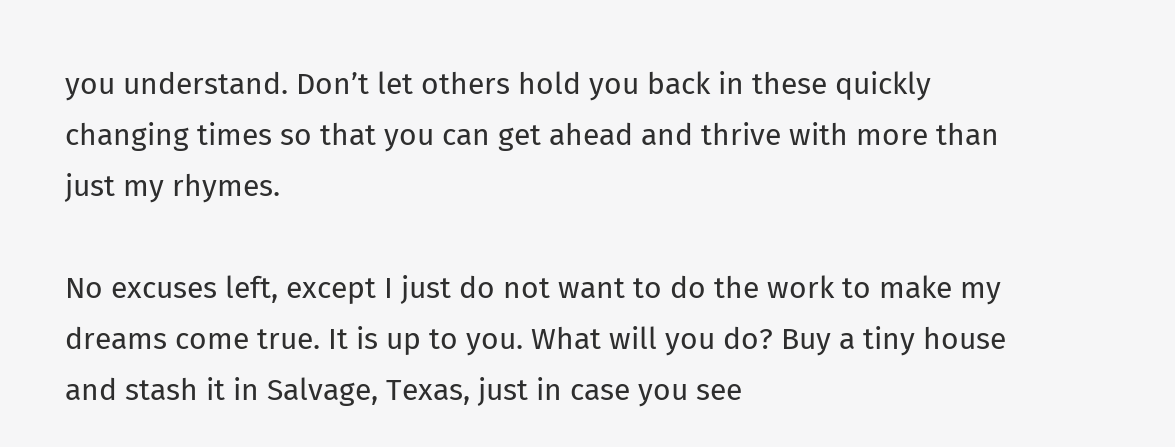you understand. Don’t let others hold you back in these quickly changing times so that you can get ahead and thrive with more than just my rhymes.

No excuses left, except I just do not want to do the work to make my dreams come true. It is up to you. What will you do? Buy a tiny house and stash it in Salvage, Texas, just in case you see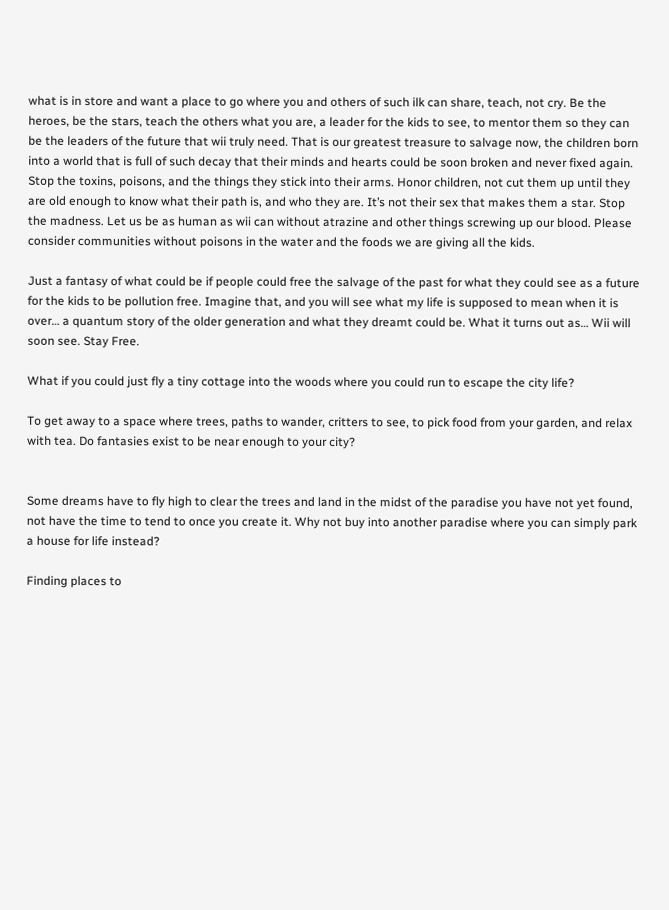what is in store and want a place to go where you and others of such ilk can share, teach, not cry. Be the heroes, be the stars, teach the others what you are, a leader for the kids to see, to mentor them so they can be the leaders of the future that wii truly need. That is our greatest treasure to salvage now, the children born into a world that is full of such decay that their minds and hearts could be soon broken and never fixed again. Stop the toxins, poisons, and the things they stick into their arms. Honor children, not cut them up until they are old enough to know what their path is, and who they are. It’s not their sex that makes them a star. Stop the madness. Let us be as human as wii can without atrazine and other things screwing up our blood. Please consider communities without poisons in the water and the foods we are giving all the kids.

Just a fantasy of what could be if people could free the salvage of the past for what they could see as a future for the kids to be pollution free. Imagine that, and you will see what my life is supposed to mean when it is over… a quantum story of the older generation and what they dreamt could be. What it turns out as… Wii will soon see. Stay Free.

What if you could just fly a tiny cottage into the woods where you could run to escape the city life?

To get away to a space where trees, paths to wander, critters to see, to pick food from your garden, and relax with tea. Do fantasies exist to be near enough to your city?


Some dreams have to fly high to clear the trees and land in the midst of the paradise you have not yet found, not have the time to tend to once you create it. Why not buy into another paradise where you can simply park a house for life instead?

Finding places to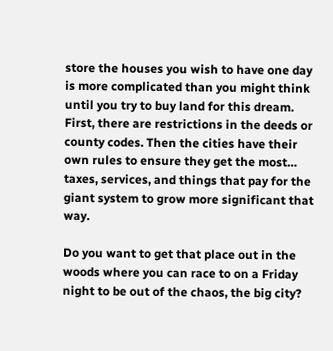store the houses you wish to have one day is more complicated than you might think until you try to buy land for this dream. First, there are restrictions in the deeds or county codes. Then the cities have their own rules to ensure they get the most… taxes, services, and things that pay for the giant system to grow more significant that way.

Do you want to get that place out in the woods where you can race to on a Friday night to be out of the chaos, the big city?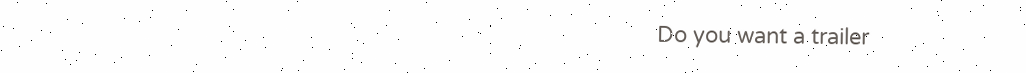Do you want a trailer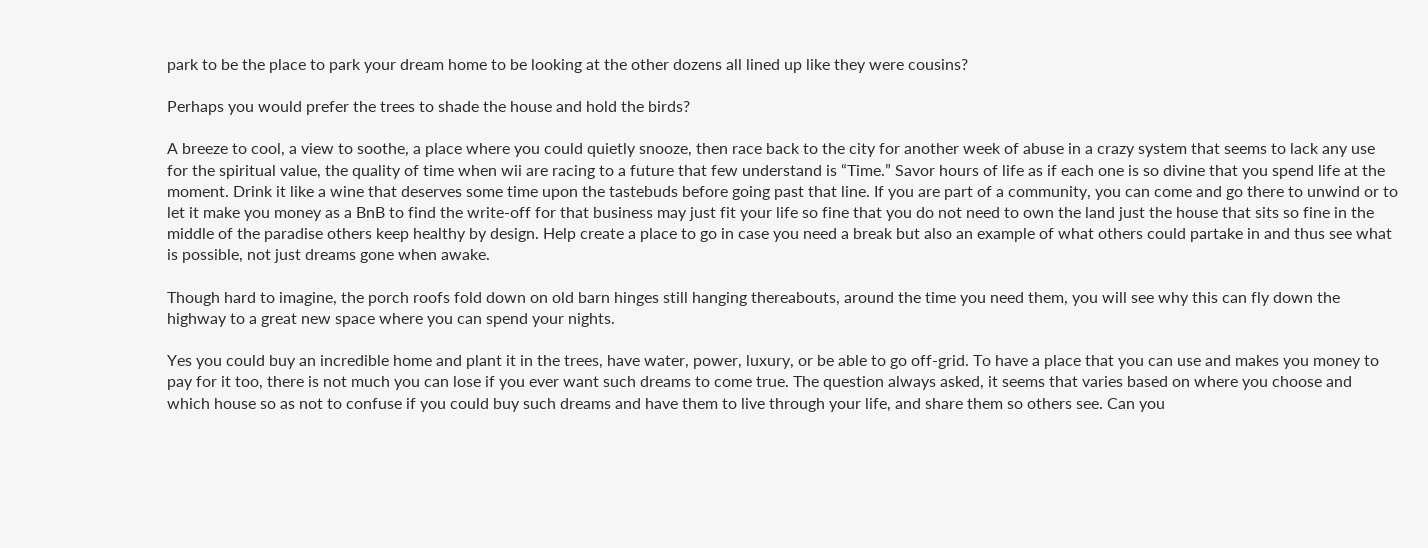park to be the place to park your dream home to be looking at the other dozens all lined up like they were cousins?

Perhaps you would prefer the trees to shade the house and hold the birds?

A breeze to cool, a view to soothe, a place where you could quietly snooze, then race back to the city for another week of abuse in a crazy system that seems to lack any use for the spiritual value, the quality of time when wii are racing to a future that few understand is “Time.” Savor hours of life as if each one is so divine that you spend life at the moment. Drink it like a wine that deserves some time upon the tastebuds before going past that line. If you are part of a community, you can come and go there to unwind or to let it make you money as a BnB to find the write-off for that business may just fit your life so fine that you do not need to own the land just the house that sits so fine in the middle of the paradise others keep healthy by design. Help create a place to go in case you need a break but also an example of what others could partake in and thus see what is possible, not just dreams gone when awake.

Though hard to imagine, the porch roofs fold down on old barn hinges still hanging thereabouts, around the time you need them, you will see why this can fly down the highway to a great new space where you can spend your nights.

Yes you could buy an incredible home and plant it in the trees, have water, power, luxury, or be able to go off-grid. To have a place that you can use and makes you money to pay for it too, there is not much you can lose if you ever want such dreams to come true. The question always asked, it seems that varies based on where you choose and which house so as not to confuse if you could buy such dreams and have them to live through your life, and share them so others see. Can you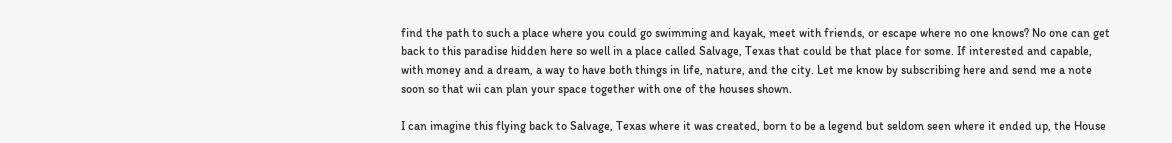find the path to such a place where you could go swimming and kayak, meet with friends, or escape where no one knows? No one can get back to this paradise hidden here so well in a place called Salvage, Texas that could be that place for some. If interested and capable, with money and a dream, a way to have both things in life, nature, and the city. Let me know by subscribing here and send me a note soon so that wii can plan your space together with one of the houses shown.

I can imagine this flying back to Salvage, Texas where it was created, born to be a legend but seldom seen where it ended up, the House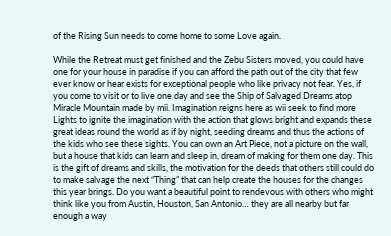of the Rising Sun needs to come home to some Love again.

While the Retreat must get finished and the Zebu Sisters moved, you could have one for your house in paradise if you can afford the path out of the city that few ever know or hear exists for exceptional people who like privacy not fear. Yes, if you come to visit or to live one day and see the Ship of Salvaged Dreams atop Miracle Mountain made by mii. Imagination reigns here as wii seek to find more Lights to ignite the imagination with the action that glows bright and expands these great ideas round the world as if by night, seeding dreams and thus the actions of the kids who see these sights. You can own an Art Piece, not a picture on the wall, but a house that kids can learn and sleep in, dream of making for them one day. This is the gift of dreams and skills, the motivation for the deeds that others still could do to make salvage the next “Thing” that can help create the houses for the changes this year brings. Do you want a beautiful point to rendevous with others who might think like you from Austin, Houston, San Antonio… they are all nearby but far enough a way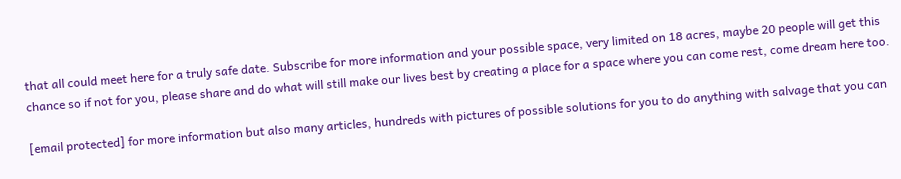that all could meet here for a truly safe date. Subscribe for more information and your possible space, very limited on 18 acres, maybe 20 people will get this chance so if not for you, please share and do what will still make our lives best by creating a place for a space where you can come rest, come dream here too.

[email protected] for more information but also many articles, hundreds with pictures of possible solutions for you to do anything with salvage that you can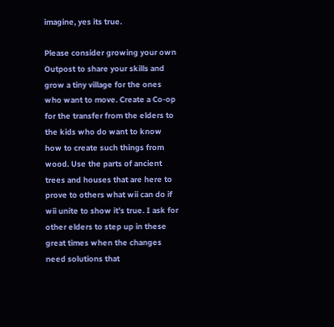imagine, yes its true.

Please consider growing your own Outpost to share your skills and grow a tiny village for the ones who want to move. Create a Co-op for the transfer from the elders to the kids who do want to know how to create such things from wood. Use the parts of ancient trees and houses that are here to prove to others what wii can do if wii unite to show it’s true. I ask for other elders to step up in these great times when the changes need solutions that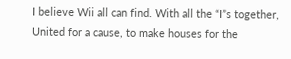I believe Wii all can find. With all the “I”s together, United for a cause, to make houses for the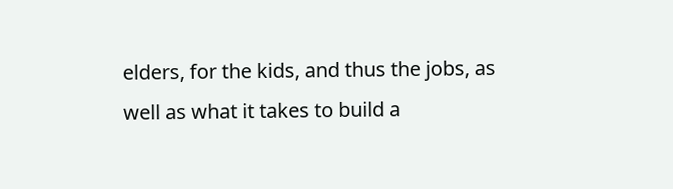elders, for the kids, and thus the jobs, as well as what it takes to build a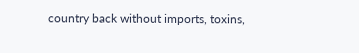country back without imports, toxins,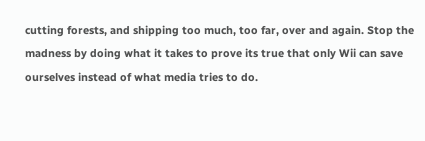cutting forests, and shipping too much, too far, over and again. Stop the madness by doing what it takes to prove its true that only Wii can save ourselves instead of what media tries to do.